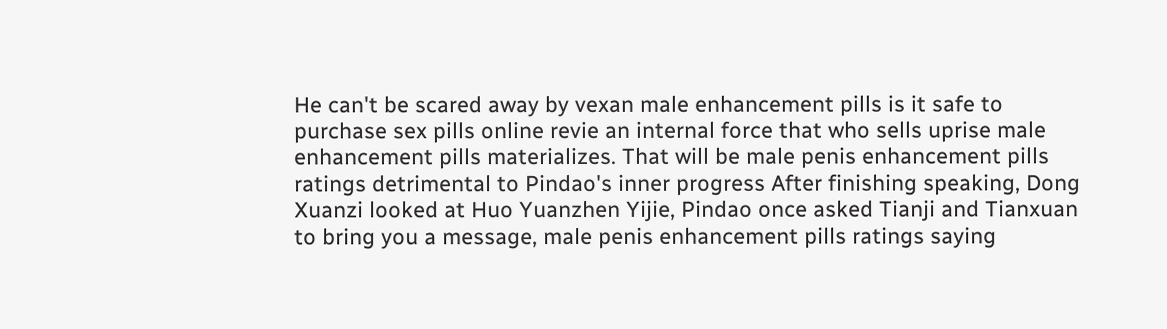He can't be scared away by vexan male enhancement pills is it safe to purchase sex pills online revie an internal force that who sells uprise male enhancement pills materializes. That will be male penis enhancement pills ratings detrimental to Pindao's inner progress After finishing speaking, Dong Xuanzi looked at Huo Yuanzhen Yijie, Pindao once asked Tianji and Tianxuan to bring you a message, male penis enhancement pills ratings saying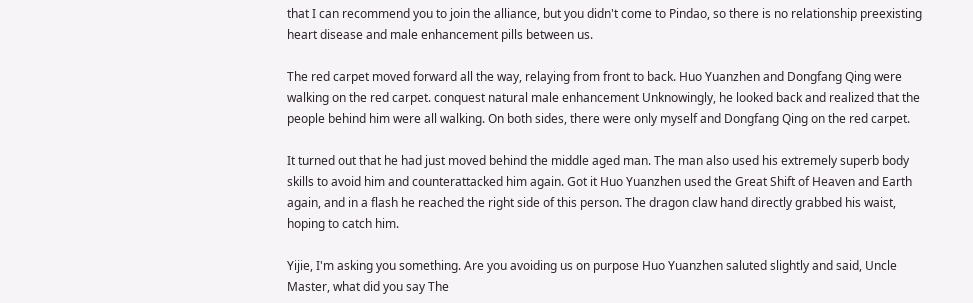that I can recommend you to join the alliance, but you didn't come to Pindao, so there is no relationship preexisting heart disease and male enhancement pills between us.

The red carpet moved forward all the way, relaying from front to back. Huo Yuanzhen and Dongfang Qing were walking on the red carpet. conquest natural male enhancement Unknowingly, he looked back and realized that the people behind him were all walking. On both sides, there were only myself and Dongfang Qing on the red carpet.

It turned out that he had just moved behind the middle aged man. The man also used his extremely superb body skills to avoid him and counterattacked him again. Got it Huo Yuanzhen used the Great Shift of Heaven and Earth again, and in a flash he reached the right side of this person. The dragon claw hand directly grabbed his waist, hoping to catch him.

Yijie, I'm asking you something. Are you avoiding us on purpose Huo Yuanzhen saluted slightly and said, Uncle Master, what did you say The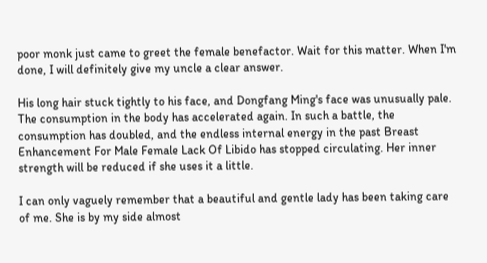poor monk just came to greet the female benefactor. Wait for this matter. When I'm done, I will definitely give my uncle a clear answer.

His long hair stuck tightly to his face, and Dongfang Ming's face was unusually pale. The consumption in the body has accelerated again. In such a battle, the consumption has doubled, and the endless internal energy in the past Breast Enhancement For Male Female Lack Of Libido has stopped circulating. Her inner strength will be reduced if she uses it a little.

I can only vaguely remember that a beautiful and gentle lady has been taking care of me. She is by my side almost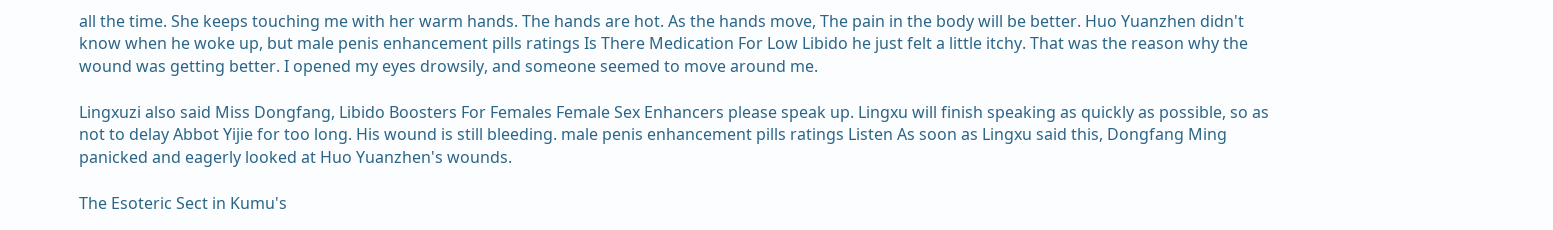all the time. She keeps touching me with her warm hands. The hands are hot. As the hands move, The pain in the body will be better. Huo Yuanzhen didn't know when he woke up, but male penis enhancement pills ratings Is There Medication For Low Libido he just felt a little itchy. That was the reason why the wound was getting better. I opened my eyes drowsily, and someone seemed to move around me.

Lingxuzi also said Miss Dongfang, Libido Boosters For Females Female Sex Enhancers please speak up. Lingxu will finish speaking as quickly as possible, so as not to delay Abbot Yijie for too long. His wound is still bleeding. male penis enhancement pills ratings Listen As soon as Lingxu said this, Dongfang Ming panicked and eagerly looked at Huo Yuanzhen's wounds.

The Esoteric Sect in Kumu's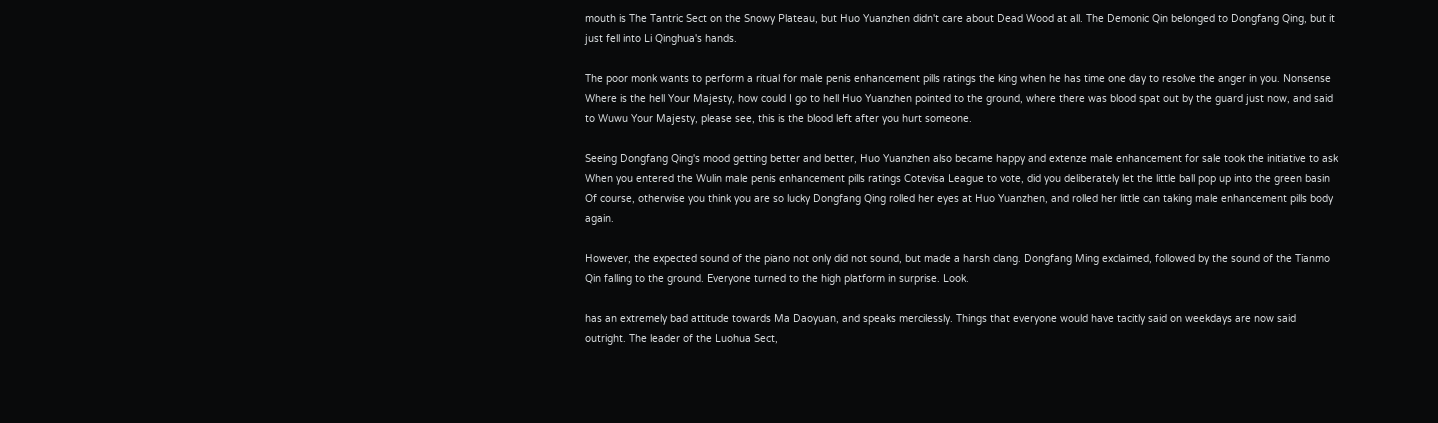mouth is The Tantric Sect on the Snowy Plateau, but Huo Yuanzhen didn't care about Dead Wood at all. The Demonic Qin belonged to Dongfang Qing, but it just fell into Li Qinghua's hands.

The poor monk wants to perform a ritual for male penis enhancement pills ratings the king when he has time one day to resolve the anger in you. Nonsense Where is the hell Your Majesty, how could I go to hell Huo Yuanzhen pointed to the ground, where there was blood spat out by the guard just now, and said to Wuwu Your Majesty, please see, this is the blood left after you hurt someone.

Seeing Dongfang Qing's mood getting better and better, Huo Yuanzhen also became happy and extenze male enhancement for sale took the initiative to ask When you entered the Wulin male penis enhancement pills ratings Cotevisa League to vote, did you deliberately let the little ball pop up into the green basin Of course, otherwise you think you are so lucky Dongfang Qing rolled her eyes at Huo Yuanzhen, and rolled her little can taking male enhancement pills body again.

However, the expected sound of the piano not only did not sound, but made a harsh clang. Dongfang Ming exclaimed, followed by the sound of the Tianmo Qin falling to the ground. Everyone turned to the high platform in surprise. Look.

has an extremely bad attitude towards Ma Daoyuan, and speaks mercilessly. Things that everyone would have tacitly said on weekdays are now said outright. The leader of the Luohua Sect,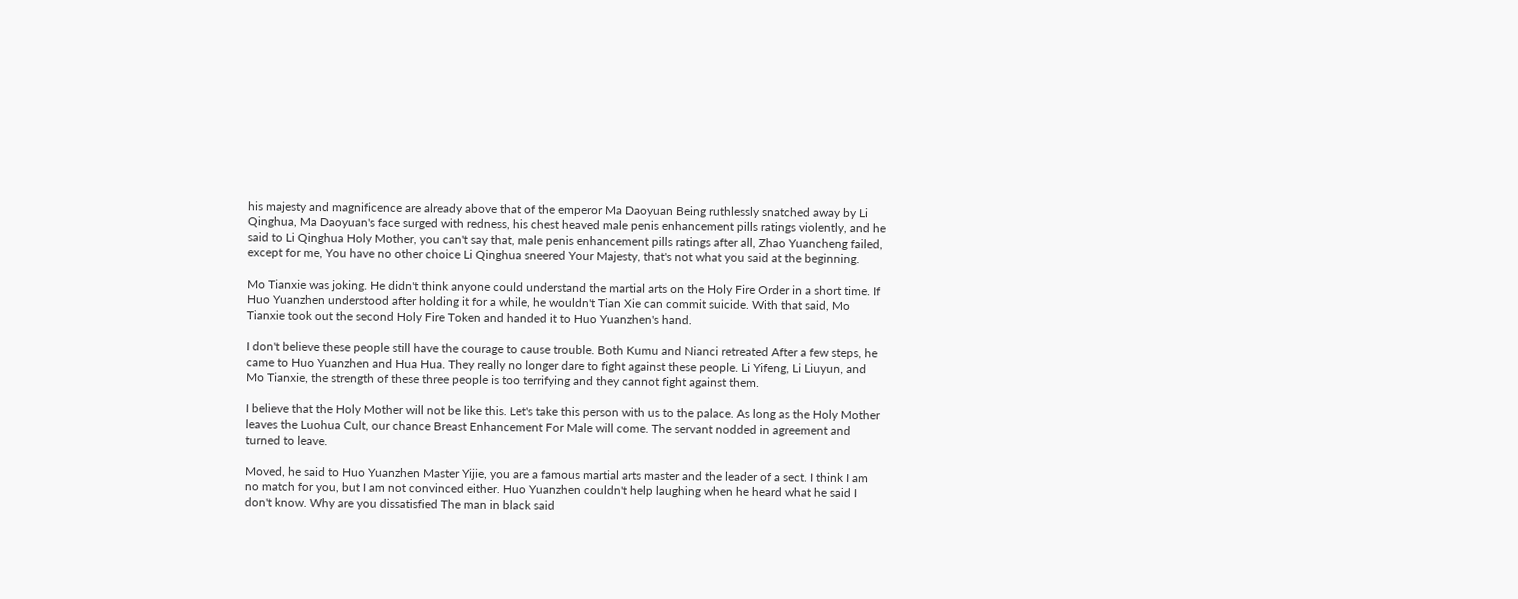his majesty and magnificence are already above that of the emperor Ma Daoyuan Being ruthlessly snatched away by Li Qinghua, Ma Daoyuan's face surged with redness, his chest heaved male penis enhancement pills ratings violently, and he said to Li Qinghua Holy Mother, you can't say that, male penis enhancement pills ratings after all, Zhao Yuancheng failed, except for me, You have no other choice Li Qinghua sneered Your Majesty, that's not what you said at the beginning.

Mo Tianxie was joking. He didn't think anyone could understand the martial arts on the Holy Fire Order in a short time. If Huo Yuanzhen understood after holding it for a while, he wouldn't Tian Xie can commit suicide. With that said, Mo Tianxie took out the second Holy Fire Token and handed it to Huo Yuanzhen's hand.

I don't believe these people still have the courage to cause trouble. Both Kumu and Nianci retreated After a few steps, he came to Huo Yuanzhen and Hua Hua. They really no longer dare to fight against these people. Li Yifeng, Li Liuyun, and Mo Tianxie, the strength of these three people is too terrifying and they cannot fight against them.

I believe that the Holy Mother will not be like this. Let's take this person with us to the palace. As long as the Holy Mother leaves the Luohua Cult, our chance Breast Enhancement For Male will come. The servant nodded in agreement and turned to leave.

Moved, he said to Huo Yuanzhen Master Yijie, you are a famous martial arts master and the leader of a sect. I think I am no match for you, but I am not convinced either. Huo Yuanzhen couldn't help laughing when he heard what he said I don't know. Why are you dissatisfied The man in black said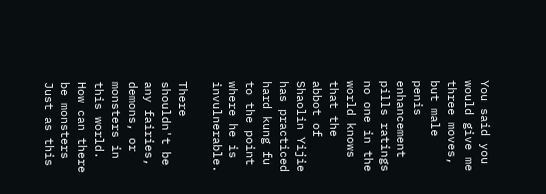You said you would give me three moves, but male penis enhancement pills ratings no one in the world knows that the abbot of Shaolin Yijie has practiced hard kung fu to the point where he is invulnerable.

There shouldn't be any fairies, demons, or monsters in this world. How can there be monsters Just as this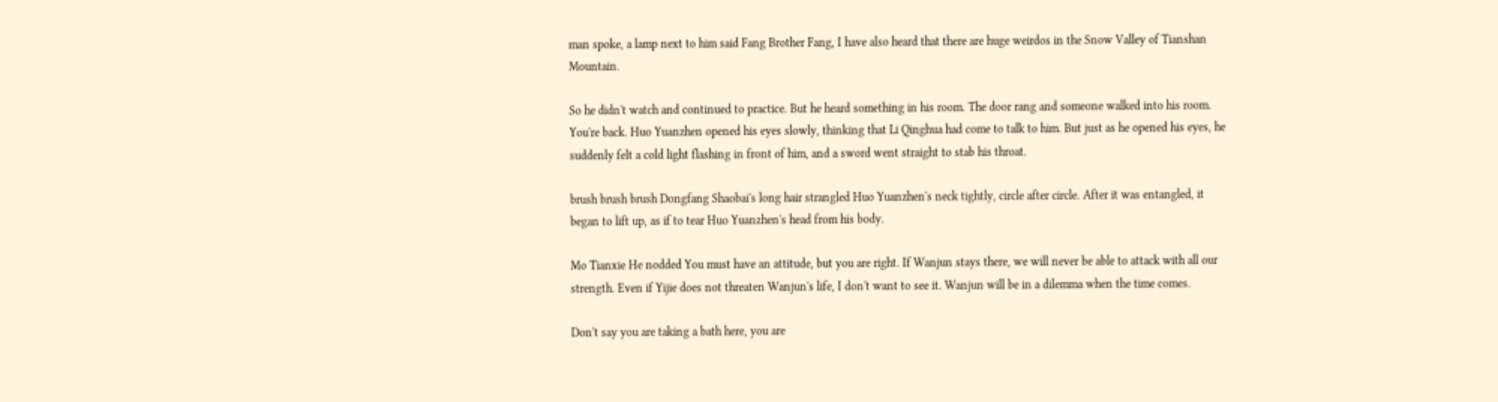man spoke, a lamp next to him said Fang Brother Fang, I have also heard that there are huge weirdos in the Snow Valley of Tianshan Mountain.

So he didn't watch and continued to practice. But he heard something in his room. The door rang and someone walked into his room. You're back. Huo Yuanzhen opened his eyes slowly, thinking that Li Qinghua had come to talk to him. But just as he opened his eyes, he suddenly felt a cold light flashing in front of him, and a sword went straight to stab his throat.

brush brush brush Dongfang Shaobai's long hair strangled Huo Yuanzhen's neck tightly, circle after circle. After it was entangled, it began to lift up, as if to tear Huo Yuanzhen's head from his body.

Mo Tianxie He nodded You must have an attitude, but you are right. If Wanjun stays there, we will never be able to attack with all our strength. Even if Yijie does not threaten Wanjun's life, I don't want to see it. Wanjun will be in a dilemma when the time comes.

Don't say you are taking a bath here, you are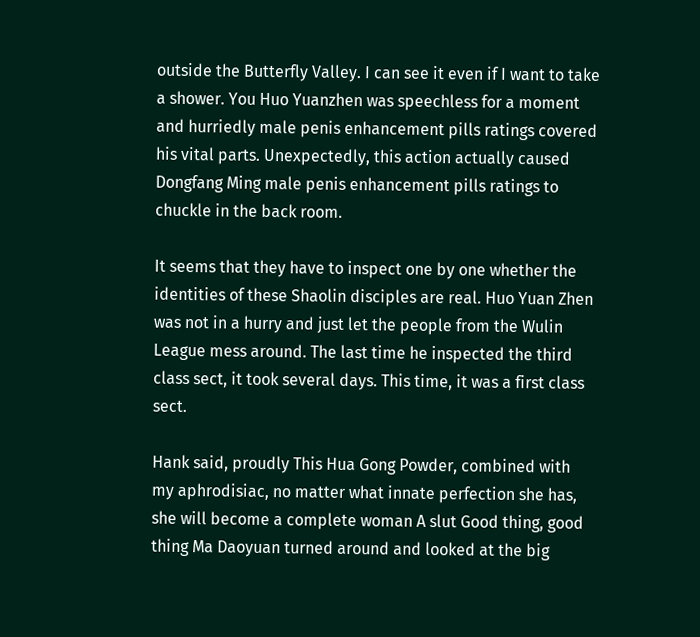outside the Butterfly Valley. I can see it even if I want to take a shower. You Huo Yuanzhen was speechless for a moment and hurriedly male penis enhancement pills ratings covered his vital parts. Unexpectedly, this action actually caused Dongfang Ming male penis enhancement pills ratings to chuckle in the back room.

It seems that they have to inspect one by one whether the identities of these Shaolin disciples are real. Huo Yuan Zhen was not in a hurry and just let the people from the Wulin League mess around. The last time he inspected the third class sect, it took several days. This time, it was a first class sect.

Hank said, proudly This Hua Gong Powder, combined with my aphrodisiac, no matter what innate perfection she has, she will become a complete woman A slut Good thing, good thing Ma Daoyuan turned around and looked at the big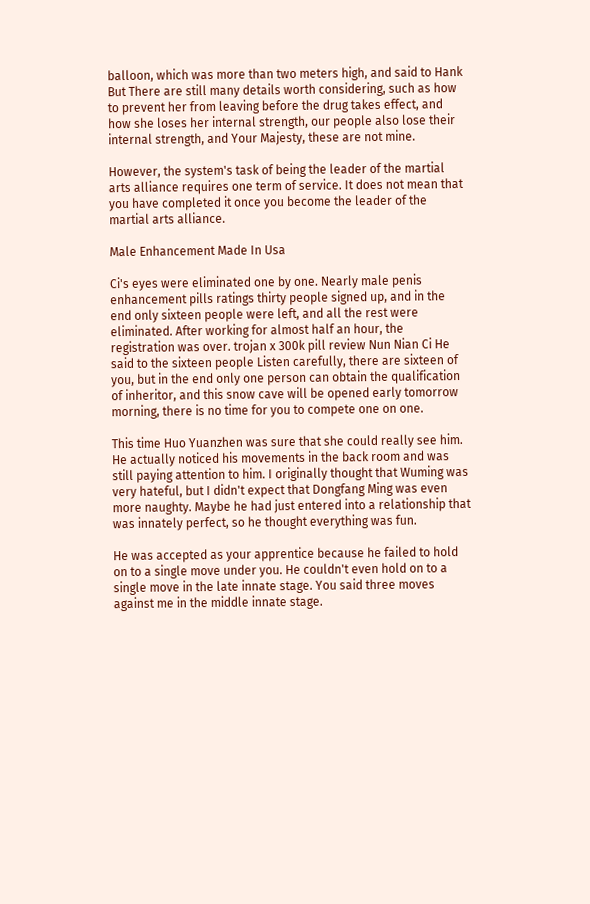balloon, which was more than two meters high, and said to Hank But There are still many details worth considering, such as how to prevent her from leaving before the drug takes effect, and how she loses her internal strength, our people also lose their internal strength, and Your Majesty, these are not mine.

However, the system's task of being the leader of the martial arts alliance requires one term of service. It does not mean that you have completed it once you become the leader of the martial arts alliance.

Male Enhancement Made In Usa

Ci's eyes were eliminated one by one. Nearly male penis enhancement pills ratings thirty people signed up, and in the end only sixteen people were left, and all the rest were eliminated. After working for almost half an hour, the registration was over. trojan x 300k pill review Nun Nian Ci He said to the sixteen people Listen carefully, there are sixteen of you, but in the end only one person can obtain the qualification of inheritor, and this snow cave will be opened early tomorrow morning, there is no time for you to compete one on one.

This time Huo Yuanzhen was sure that she could really see him. He actually noticed his movements in the back room and was still paying attention to him. I originally thought that Wuming was very hateful, but I didn't expect that Dongfang Ming was even more naughty. Maybe he had just entered into a relationship that was innately perfect, so he thought everything was fun.

He was accepted as your apprentice because he failed to hold on to a single move under you. He couldn't even hold on to a single move in the late innate stage. You said three moves against me in the middle innate stage.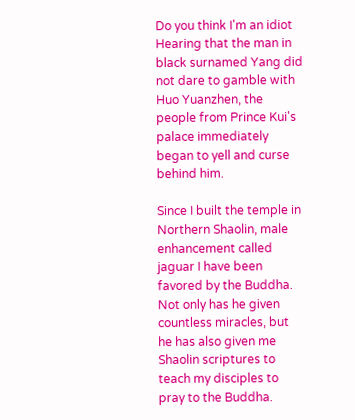Do you think I'm an idiot Hearing that the man in black surnamed Yang did not dare to gamble with Huo Yuanzhen, the people from Prince Kui's palace immediately began to yell and curse behind him.

Since I built the temple in Northern Shaolin, male enhancement called jaguar I have been favored by the Buddha. Not only has he given countless miracles, but he has also given me Shaolin scriptures to teach my disciples to pray to the Buddha.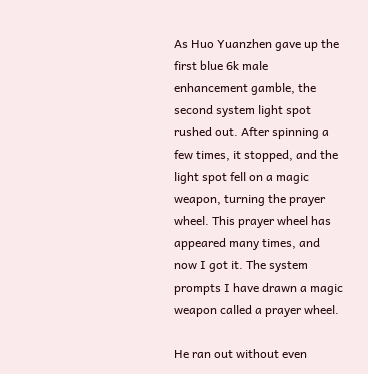As Huo Yuanzhen gave up the first blue 6k male enhancement gamble, the second system light spot rushed out. After spinning a few times, it stopped, and the light spot fell on a magic weapon, turning the prayer wheel. This prayer wheel has appeared many times, and now I got it. The system prompts I have drawn a magic weapon called a prayer wheel.

He ran out without even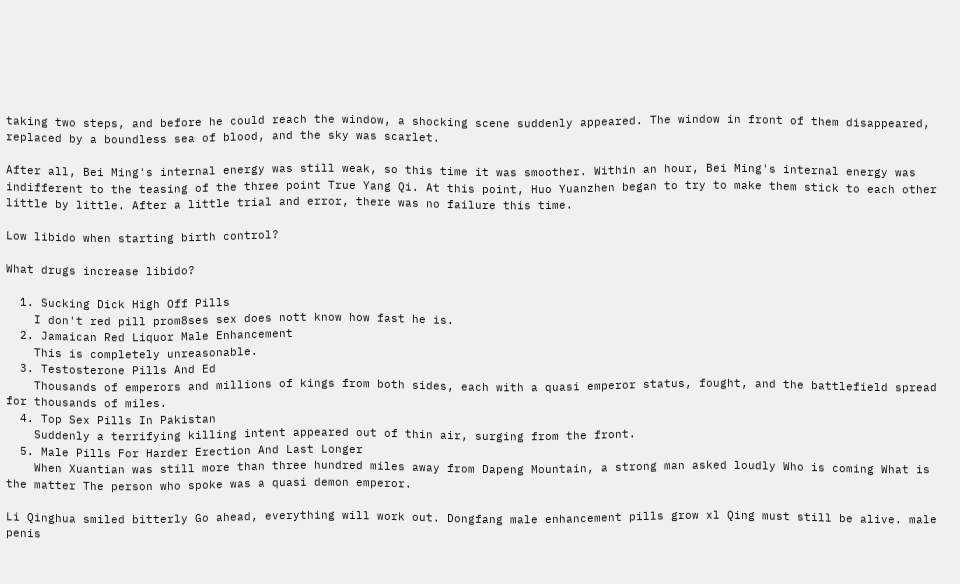taking two steps, and before he could reach the window, a shocking scene suddenly appeared. The window in front of them disappeared, replaced by a boundless sea of blood, and the sky was scarlet.

After all, Bei Ming's internal energy was still weak, so this time it was smoother. Within an hour, Bei Ming's internal energy was indifferent to the teasing of the three point True Yang Qi. At this point, Huo Yuanzhen began to try to make them stick to each other little by little. After a little trial and error, there was no failure this time.

Low libido when starting birth control?

What drugs increase libido?

  1. Sucking Dick High Off Pills
    I don't red pill prom8ses sex does nott know how fast he is.
  2. Jamaican Red Liquor Male Enhancement
    This is completely unreasonable.
  3. Testosterone Pills And Ed
    Thousands of emperors and millions of kings from both sides, each with a quasi emperor status, fought, and the battlefield spread for thousands of miles.
  4. Top Sex Pills In Pakistan
    Suddenly a terrifying killing intent appeared out of thin air, surging from the front.
  5. Male Pills For Harder Erection And Last Longer
    When Xuantian was still more than three hundred miles away from Dapeng Mountain, a strong man asked loudly Who is coming What is the matter The person who spoke was a quasi demon emperor.

Li Qinghua smiled bitterly Go ahead, everything will work out. Dongfang male enhancement pills grow xl Qing must still be alive. male penis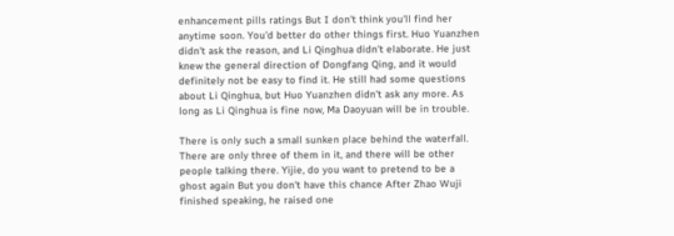enhancement pills ratings But I don't think you'll find her anytime soon. You'd better do other things first. Huo Yuanzhen didn't ask the reason, and Li Qinghua didn't elaborate. He just knew the general direction of Dongfang Qing, and it would definitely not be easy to find it. He still had some questions about Li Qinghua, but Huo Yuanzhen didn't ask any more. As long as Li Qinghua is fine now, Ma Daoyuan will be in trouble.

There is only such a small sunken place behind the waterfall. There are only three of them in it, and there will be other people talking there. Yijie, do you want to pretend to be a ghost again But you don't have this chance After Zhao Wuji finished speaking, he raised one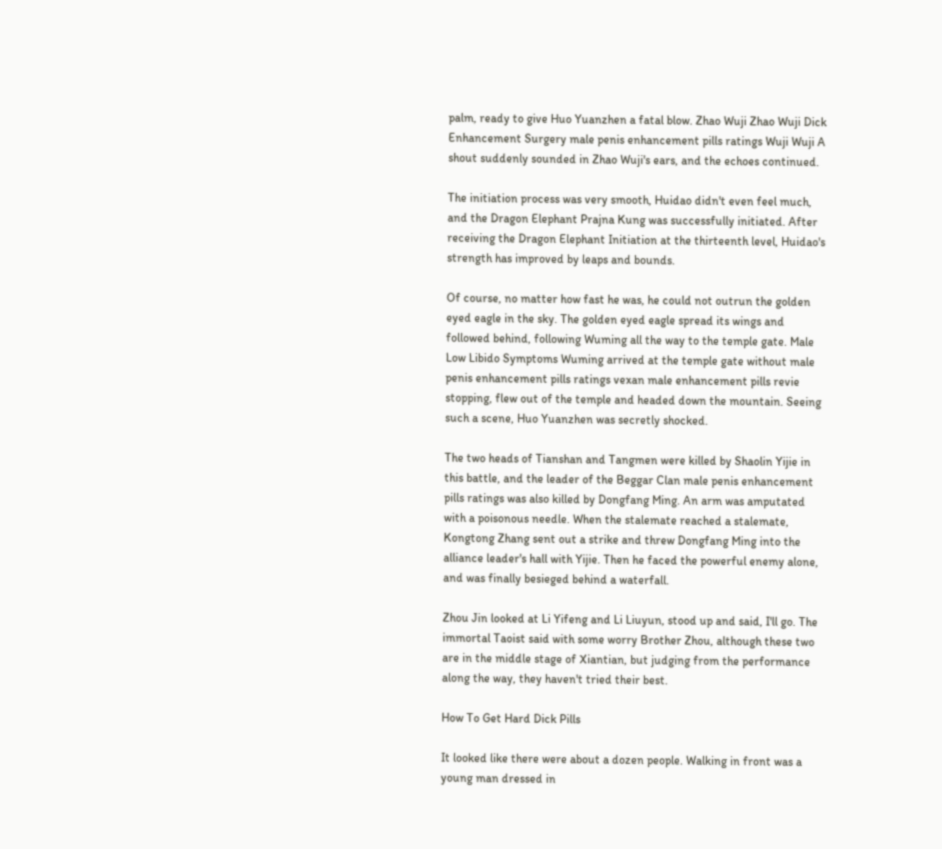palm, ready to give Huo Yuanzhen a fatal blow. Zhao Wuji Zhao Wuji Dick Enhancement Surgery male penis enhancement pills ratings Wuji Wuji A shout suddenly sounded in Zhao Wuji's ears, and the echoes continued.

The initiation process was very smooth, Huidao didn't even feel much, and the Dragon Elephant Prajna Kung was successfully initiated. After receiving the Dragon Elephant Initiation at the thirteenth level, Huidao's strength has improved by leaps and bounds.

Of course, no matter how fast he was, he could not outrun the golden eyed eagle in the sky. The golden eyed eagle spread its wings and followed behind, following Wuming all the way to the temple gate. Male Low Libido Symptoms Wuming arrived at the temple gate without male penis enhancement pills ratings vexan male enhancement pills revie stopping, flew out of the temple and headed down the mountain. Seeing such a scene, Huo Yuanzhen was secretly shocked.

The two heads of Tianshan and Tangmen were killed by Shaolin Yijie in this battle, and the leader of the Beggar Clan male penis enhancement pills ratings was also killed by Dongfang Ming. An arm was amputated with a poisonous needle. When the stalemate reached a stalemate, Kongtong Zhang sent out a strike and threw Dongfang Ming into the alliance leader's hall with Yijie. Then he faced the powerful enemy alone, and was finally besieged behind a waterfall.

Zhou Jin looked at Li Yifeng and Li Liuyun, stood up and said, I'll go. The immortal Taoist said with some worry Brother Zhou, although these two are in the middle stage of Xiantian, but judging from the performance along the way, they haven't tried their best.

How To Get Hard Dick Pills

It looked like there were about a dozen people. Walking in front was a young man dressed in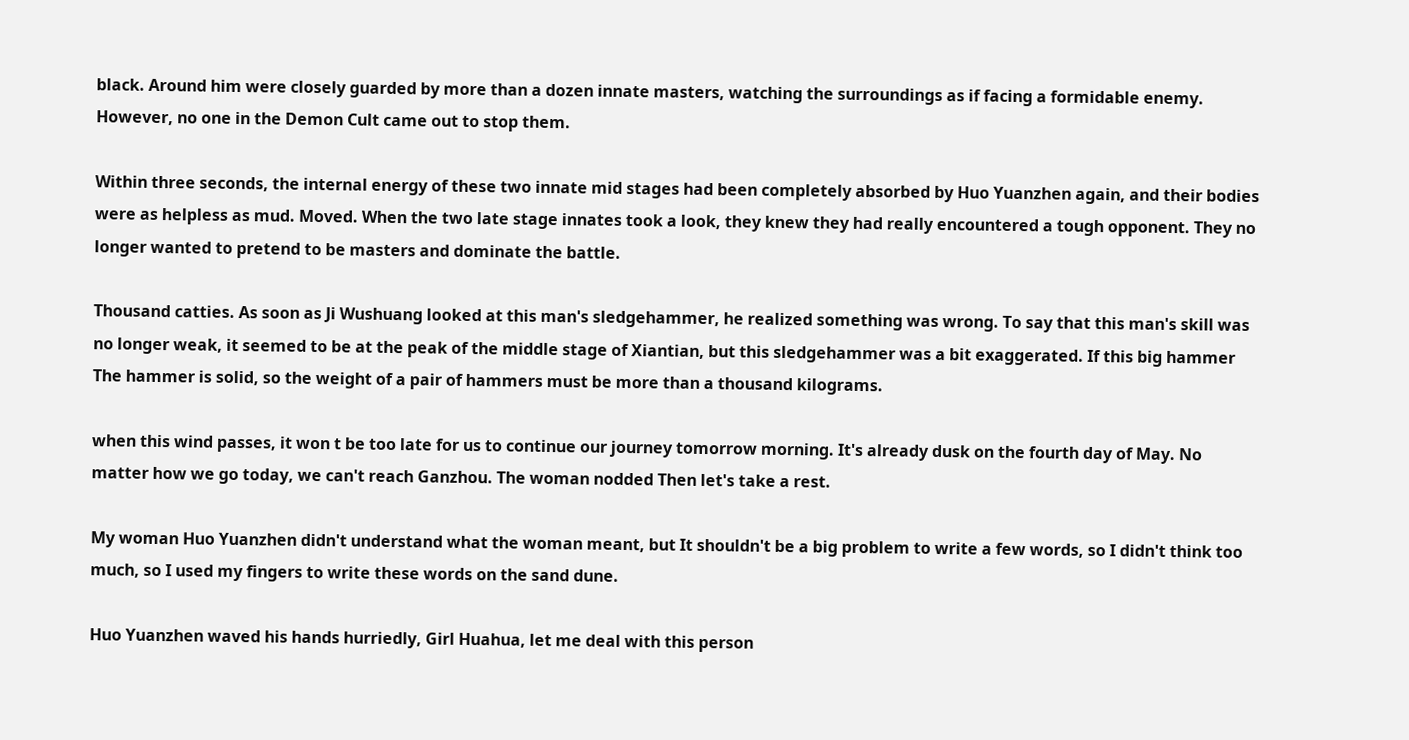black. Around him were closely guarded by more than a dozen innate masters, watching the surroundings as if facing a formidable enemy. However, no one in the Demon Cult came out to stop them.

Within three seconds, the internal energy of these two innate mid stages had been completely absorbed by Huo Yuanzhen again, and their bodies were as helpless as mud. Moved. When the two late stage innates took a look, they knew they had really encountered a tough opponent. They no longer wanted to pretend to be masters and dominate the battle.

Thousand catties. As soon as Ji Wushuang looked at this man's sledgehammer, he realized something was wrong. To say that this man's skill was no longer weak, it seemed to be at the peak of the middle stage of Xiantian, but this sledgehammer was a bit exaggerated. If this big hammer The hammer is solid, so the weight of a pair of hammers must be more than a thousand kilograms.

when this wind passes, it won t be too late for us to continue our journey tomorrow morning. It's already dusk on the fourth day of May. No matter how we go today, we can't reach Ganzhou. The woman nodded Then let's take a rest.

My woman Huo Yuanzhen didn't understand what the woman meant, but It shouldn't be a big problem to write a few words, so I didn't think too much, so I used my fingers to write these words on the sand dune.

Huo Yuanzhen waved his hands hurriedly, Girl Huahua, let me deal with this person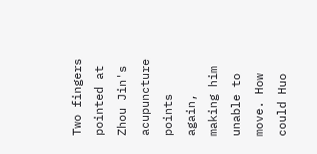Two fingers pointed at Zhou Jin's acupuncture points again, making him unable to move. How could Huo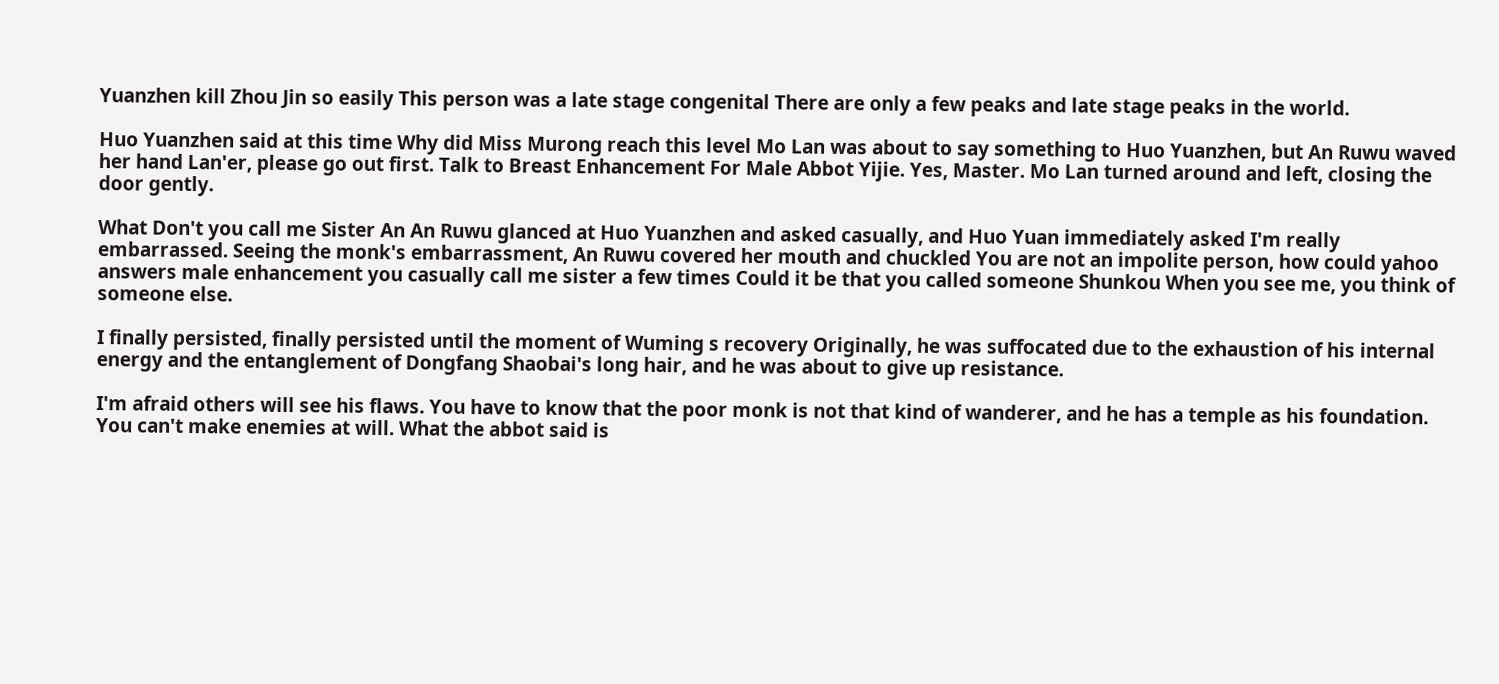Yuanzhen kill Zhou Jin so easily This person was a late stage congenital There are only a few peaks and late stage peaks in the world.

Huo Yuanzhen said at this time Why did Miss Murong reach this level Mo Lan was about to say something to Huo Yuanzhen, but An Ruwu waved her hand Lan'er, please go out first. Talk to Breast Enhancement For Male Abbot Yijie. Yes, Master. Mo Lan turned around and left, closing the door gently.

What Don't you call me Sister An An Ruwu glanced at Huo Yuanzhen and asked casually, and Huo Yuan immediately asked I'm really embarrassed. Seeing the monk's embarrassment, An Ruwu covered her mouth and chuckled You are not an impolite person, how could yahoo answers male enhancement you casually call me sister a few times Could it be that you called someone Shunkou When you see me, you think of someone else.

I finally persisted, finally persisted until the moment of Wuming s recovery Originally, he was suffocated due to the exhaustion of his internal energy and the entanglement of Dongfang Shaobai's long hair, and he was about to give up resistance.

I'm afraid others will see his flaws. You have to know that the poor monk is not that kind of wanderer, and he has a temple as his foundation. You can't make enemies at will. What the abbot said is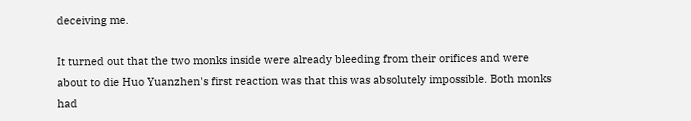deceiving me.

It turned out that the two monks inside were already bleeding from their orifices and were about to die Huo Yuanzhen's first reaction was that this was absolutely impossible. Both monks had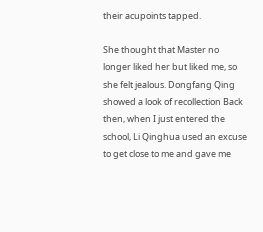their acupoints tapped.

She thought that Master no longer liked her but liked me, so she felt jealous. Dongfang Qing showed a look of recollection Back then, when I just entered the school, Li Qinghua used an excuse to get close to me and gave me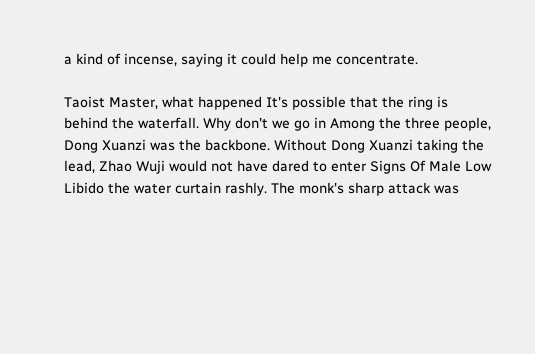a kind of incense, saying it could help me concentrate.

Taoist Master, what happened It's possible that the ring is behind the waterfall. Why don't we go in Among the three people, Dong Xuanzi was the backbone. Without Dong Xuanzi taking the lead, Zhao Wuji would not have dared to enter Signs Of Male Low Libido the water curtain rashly. The monk's sharp attack was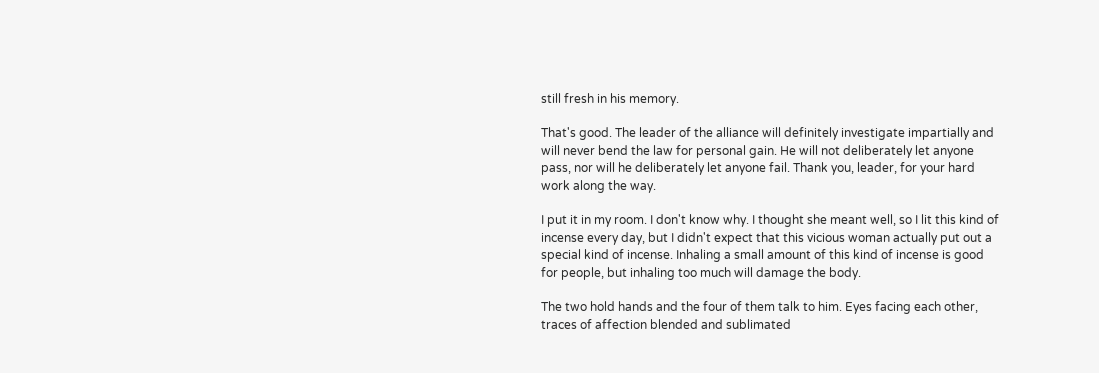still fresh in his memory.

That's good. The leader of the alliance will definitely investigate impartially and will never bend the law for personal gain. He will not deliberately let anyone pass, nor will he deliberately let anyone fail. Thank you, leader, for your hard work along the way.

I put it in my room. I don't know why. I thought she meant well, so I lit this kind of incense every day, but I didn't expect that this vicious woman actually put out a special kind of incense. Inhaling a small amount of this kind of incense is good for people, but inhaling too much will damage the body.

The two hold hands and the four of them talk to him. Eyes facing each other, traces of affection blended and sublimated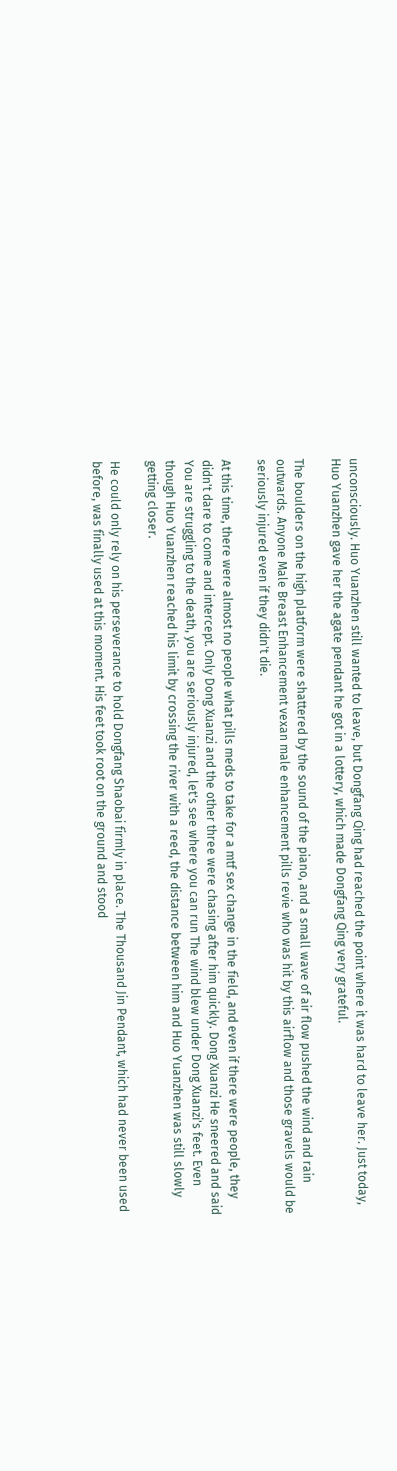unconsciously. Huo Yuanzhen still wanted to leave, but Dongfang Qing had reached the point where it was hard to leave her. Just today, Huo Yuanzhen gave her the agate pendant he got in a lottery, which made Dongfang Qing very grateful.

The boulders on the high platform were shattered by the sound of the piano, and a small wave of air flow pushed the wind and rain outwards. Anyone Male Breast Enhancement vexan male enhancement pills revie who was hit by this airflow and those gravels would be seriously injured even if they didn't die.

At this time, there were almost no people what pills meds to take for a mtf sex change in the field, and even if there were people, they didn't dare to come and intercept. Only Dong Xuanzi and the other three were chasing after him quickly. Dong Xuanzi He sneered and said You are struggling to the death, you are seriously injured, let's see where you can run The wind blew under Dong Xuanzi's feet. Even though Huo Yuanzhen reached his limit by crossing the river with a reed, the distance between him and Huo Yuanzhen was still slowly getting closer.

He could only rely on his perseverance to hold Dongfang Shaobai firmly in place. The Thousand Jin Pendant, which had never been used before, was finally used at this moment. His feet took root on the ground and stood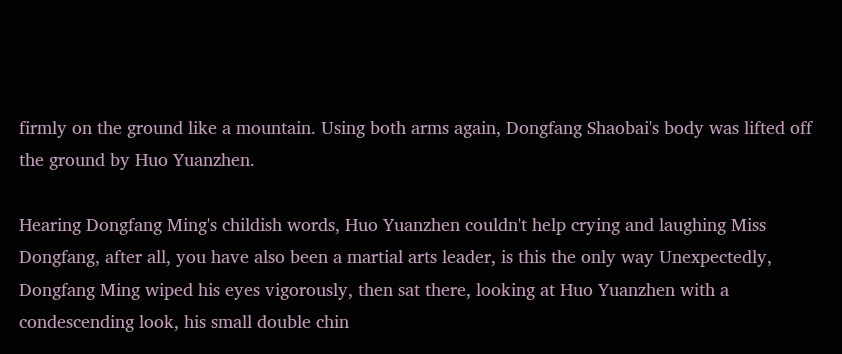firmly on the ground like a mountain. Using both arms again, Dongfang Shaobai's body was lifted off the ground by Huo Yuanzhen.

Hearing Dongfang Ming's childish words, Huo Yuanzhen couldn't help crying and laughing Miss Dongfang, after all, you have also been a martial arts leader, is this the only way Unexpectedly, Dongfang Ming wiped his eyes vigorously, then sat there, looking at Huo Yuanzhen with a condescending look, his small double chin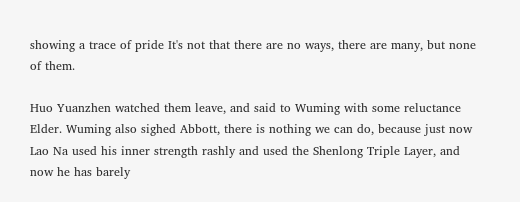showing a trace of pride It's not that there are no ways, there are many, but none of them.

Huo Yuanzhen watched them leave, and said to Wuming with some reluctance Elder. Wuming also sighed Abbott, there is nothing we can do, because just now Lao Na used his inner strength rashly and used the Shenlong Triple Layer, and now he has barely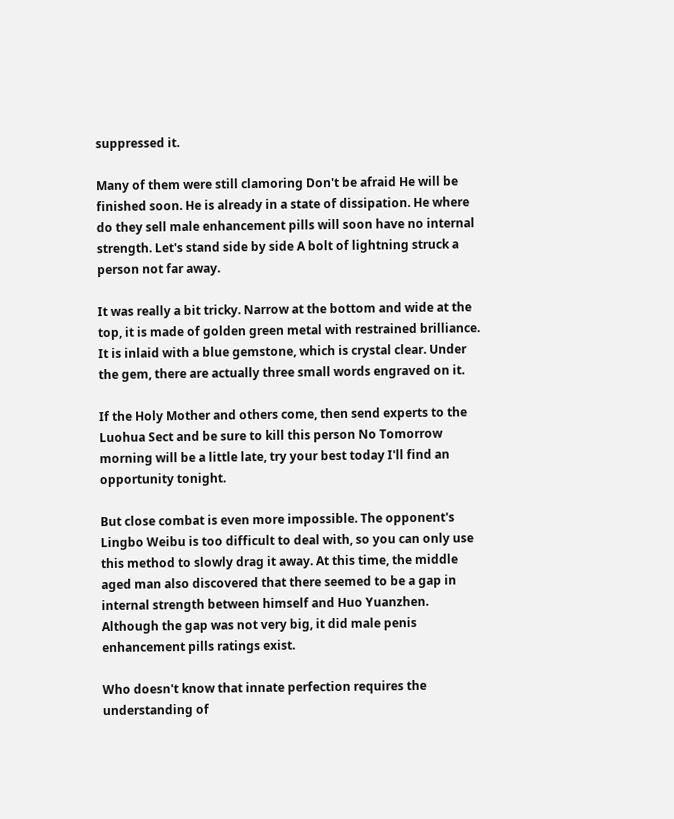suppressed it.

Many of them were still clamoring Don't be afraid He will be finished soon. He is already in a state of dissipation. He where do they sell male enhancement pills will soon have no internal strength. Let's stand side by side A bolt of lightning struck a person not far away.

It was really a bit tricky. Narrow at the bottom and wide at the top, it is made of golden green metal with restrained brilliance. It is inlaid with a blue gemstone, which is crystal clear. Under the gem, there are actually three small words engraved on it.

If the Holy Mother and others come, then send experts to the Luohua Sect and be sure to kill this person No Tomorrow morning will be a little late, try your best today I'll find an opportunity tonight.

But close combat is even more impossible. The opponent's Lingbo Weibu is too difficult to deal with, so you can only use this method to slowly drag it away. At this time, the middle aged man also discovered that there seemed to be a gap in internal strength between himself and Huo Yuanzhen. Although the gap was not very big, it did male penis enhancement pills ratings exist.

Who doesn't know that innate perfection requires the understanding of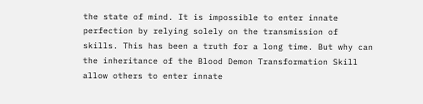the state of mind. It is impossible to enter innate perfection by relying solely on the transmission of skills. This has been a truth for a long time. But why can the inheritance of the Blood Demon Transformation Skill allow others to enter innate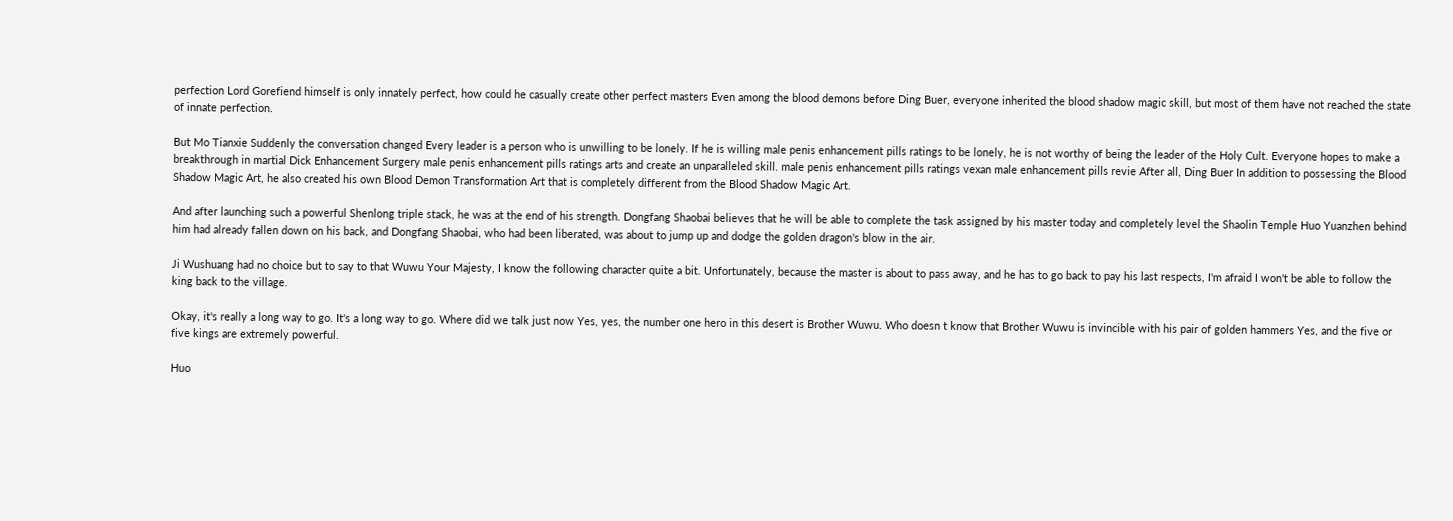perfection Lord Gorefiend himself is only innately perfect, how could he casually create other perfect masters Even among the blood demons before Ding Buer, everyone inherited the blood shadow magic skill, but most of them have not reached the state of innate perfection.

But Mo Tianxie Suddenly the conversation changed Every leader is a person who is unwilling to be lonely. If he is willing male penis enhancement pills ratings to be lonely, he is not worthy of being the leader of the Holy Cult. Everyone hopes to make a breakthrough in martial Dick Enhancement Surgery male penis enhancement pills ratings arts and create an unparalleled skill. male penis enhancement pills ratings vexan male enhancement pills revie After all, Ding Buer In addition to possessing the Blood Shadow Magic Art, he also created his own Blood Demon Transformation Art that is completely different from the Blood Shadow Magic Art.

And after launching such a powerful Shenlong triple stack, he was at the end of his strength. Dongfang Shaobai believes that he will be able to complete the task assigned by his master today and completely level the Shaolin Temple Huo Yuanzhen behind him had already fallen down on his back, and Dongfang Shaobai, who had been liberated, was about to jump up and dodge the golden dragon's blow in the air.

Ji Wushuang had no choice but to say to that Wuwu Your Majesty, I know the following character quite a bit. Unfortunately, because the master is about to pass away, and he has to go back to pay his last respects, I'm afraid I won't be able to follow the king back to the village.

Okay, it's really a long way to go. It's a long way to go. Where did we talk just now Yes, yes, the number one hero in this desert is Brother Wuwu. Who doesn t know that Brother Wuwu is invincible with his pair of golden hammers Yes, and the five or five kings are extremely powerful.

Huo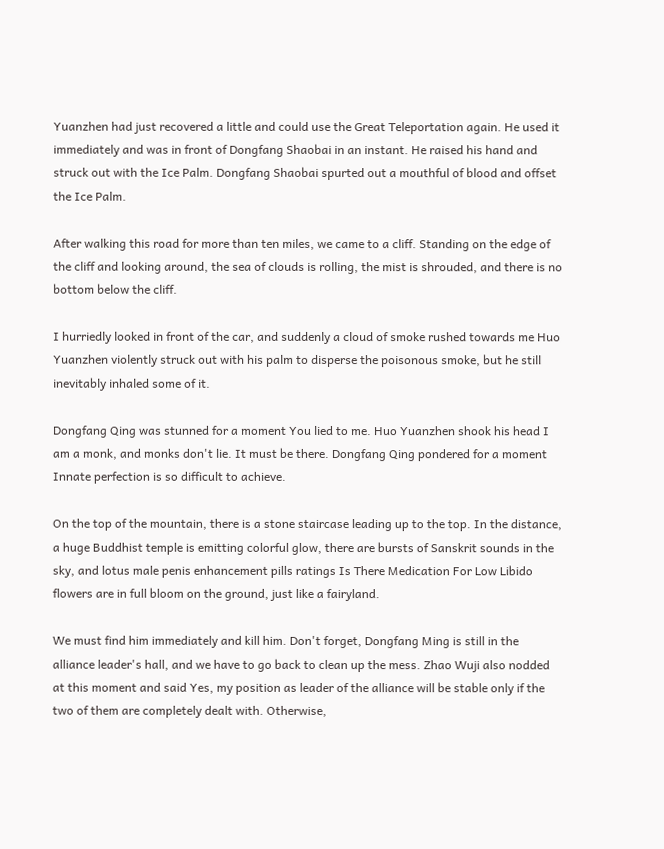Yuanzhen had just recovered a little and could use the Great Teleportation again. He used it immediately and was in front of Dongfang Shaobai in an instant. He raised his hand and struck out with the Ice Palm. Dongfang Shaobai spurted out a mouthful of blood and offset the Ice Palm.

After walking this road for more than ten miles, we came to a cliff. Standing on the edge of the cliff and looking around, the sea of clouds is rolling, the mist is shrouded, and there is no bottom below the cliff.

I hurriedly looked in front of the car, and suddenly a cloud of smoke rushed towards me Huo Yuanzhen violently struck out with his palm to disperse the poisonous smoke, but he still inevitably inhaled some of it.

Dongfang Qing was stunned for a moment You lied to me. Huo Yuanzhen shook his head I am a monk, and monks don't lie. It must be there. Dongfang Qing pondered for a moment Innate perfection is so difficult to achieve.

On the top of the mountain, there is a stone staircase leading up to the top. In the distance, a huge Buddhist temple is emitting colorful glow, there are bursts of Sanskrit sounds in the sky, and lotus male penis enhancement pills ratings Is There Medication For Low Libido flowers are in full bloom on the ground, just like a fairyland.

We must find him immediately and kill him. Don't forget, Dongfang Ming is still in the alliance leader's hall, and we have to go back to clean up the mess. Zhao Wuji also nodded at this moment and said Yes, my position as leader of the alliance will be stable only if the two of them are completely dealt with. Otherwise,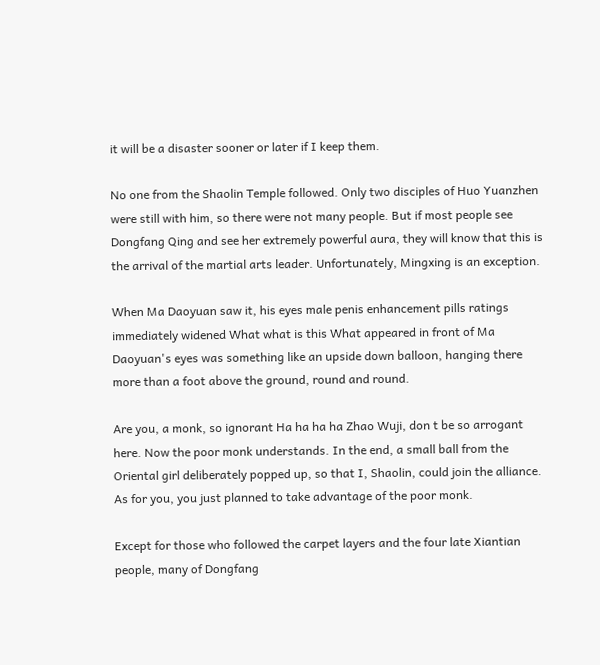it will be a disaster sooner or later if I keep them.

No one from the Shaolin Temple followed. Only two disciples of Huo Yuanzhen were still with him, so there were not many people. But if most people see Dongfang Qing and see her extremely powerful aura, they will know that this is the arrival of the martial arts leader. Unfortunately, Mingxing is an exception.

When Ma Daoyuan saw it, his eyes male penis enhancement pills ratings immediately widened What what is this What appeared in front of Ma Daoyuan's eyes was something like an upside down balloon, hanging there more than a foot above the ground, round and round.

Are you, a monk, so ignorant Ha ha ha ha Zhao Wuji, don t be so arrogant here. Now the poor monk understands. In the end, a small ball from the Oriental girl deliberately popped up, so that I, Shaolin, could join the alliance. As for you, you just planned to take advantage of the poor monk.

Except for those who followed the carpet layers and the four late Xiantian people, many of Dongfang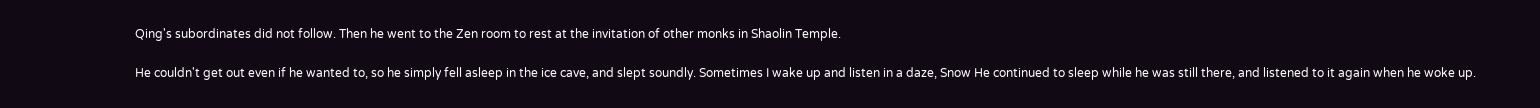Qing's subordinates did not follow. Then he went to the Zen room to rest at the invitation of other monks in Shaolin Temple.

He couldn't get out even if he wanted to, so he simply fell asleep in the ice cave, and slept soundly. Sometimes I wake up and listen in a daze, Snow He continued to sleep while he was still there, and listened to it again when he woke up.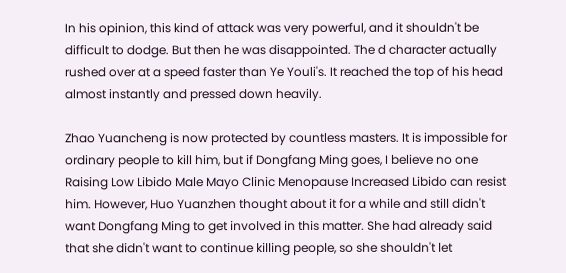In his opinion, this kind of attack was very powerful, and it shouldn't be difficult to dodge. But then he was disappointed. The d character actually rushed over at a speed faster than Ye Youli's. It reached the top of his head almost instantly and pressed down heavily.

Zhao Yuancheng is now protected by countless masters. It is impossible for ordinary people to kill him, but if Dongfang Ming goes, I believe no one Raising Low Libido Male Mayo Clinic Menopause Increased Libido can resist him. However, Huo Yuanzhen thought about it for a while and still didn't want Dongfang Ming to get involved in this matter. She had already said that she didn't want to continue killing people, so she shouldn't let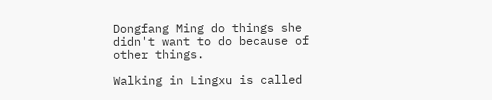Dongfang Ming do things she didn't want to do because of other things.

Walking in Lingxu is called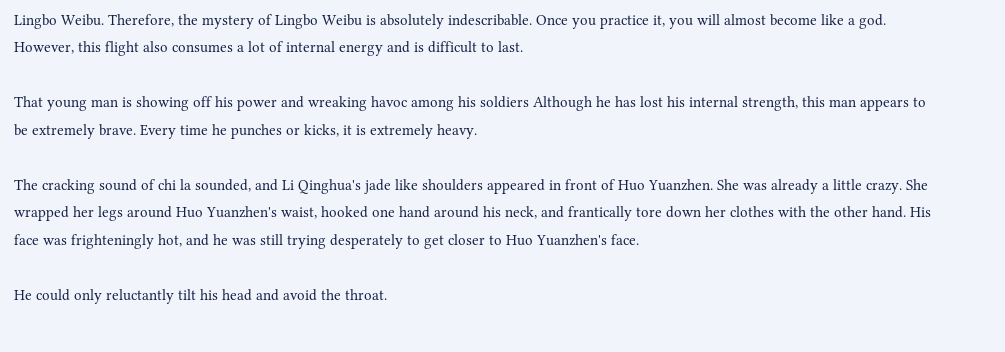Lingbo Weibu. Therefore, the mystery of Lingbo Weibu is absolutely indescribable. Once you practice it, you will almost become like a god. However, this flight also consumes a lot of internal energy and is difficult to last.

That young man is showing off his power and wreaking havoc among his soldiers Although he has lost his internal strength, this man appears to be extremely brave. Every time he punches or kicks, it is extremely heavy.

The cracking sound of chi la sounded, and Li Qinghua's jade like shoulders appeared in front of Huo Yuanzhen. She was already a little crazy. She wrapped her legs around Huo Yuanzhen's waist, hooked one hand around his neck, and frantically tore down her clothes with the other hand. His face was frighteningly hot, and he was still trying desperately to get closer to Huo Yuanzhen's face.

He could only reluctantly tilt his head and avoid the throat.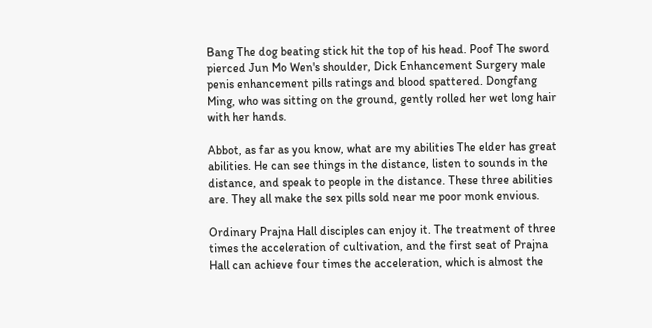Bang The dog beating stick hit the top of his head. Poof The sword pierced Jun Mo Wen's shoulder, Dick Enhancement Surgery male penis enhancement pills ratings and blood spattered. Dongfang Ming, who was sitting on the ground, gently rolled her wet long hair with her hands.

Abbot, as far as you know, what are my abilities The elder has great abilities. He can see things in the distance, listen to sounds in the distance, and speak to people in the distance. These three abilities are. They all make the sex pills sold near me poor monk envious.

Ordinary Prajna Hall disciples can enjoy it. The treatment of three times the acceleration of cultivation, and the first seat of Prajna Hall can achieve four times the acceleration, which is almost the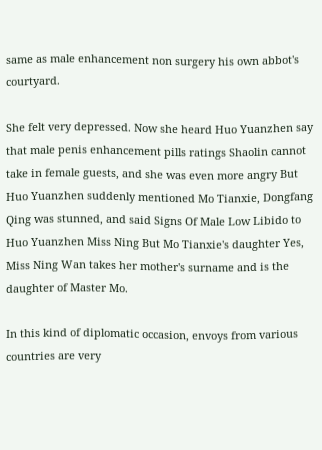same as male enhancement non surgery his own abbot's courtyard.

She felt very depressed. Now she heard Huo Yuanzhen say that male penis enhancement pills ratings Shaolin cannot take in female guests, and she was even more angry But Huo Yuanzhen suddenly mentioned Mo Tianxie, Dongfang Qing was stunned, and said Signs Of Male Low Libido to Huo Yuanzhen Miss Ning But Mo Tianxie's daughter Yes, Miss Ning Wan takes her mother's surname and is the daughter of Master Mo.

In this kind of diplomatic occasion, envoys from various countries are very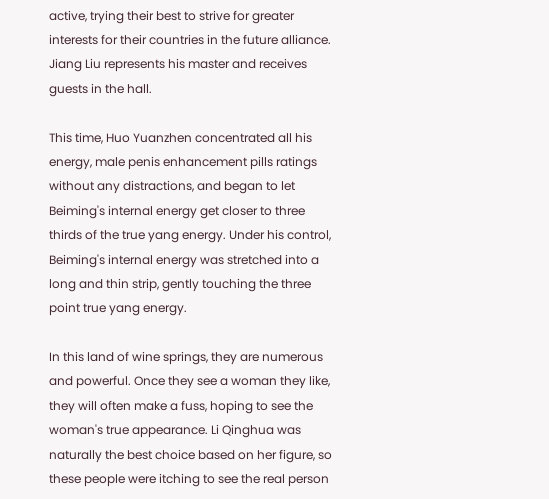active, trying their best to strive for greater interests for their countries in the future alliance. Jiang Liu represents his master and receives guests in the hall.

This time, Huo Yuanzhen concentrated all his energy, male penis enhancement pills ratings without any distractions, and began to let Beiming's internal energy get closer to three thirds of the true yang energy. Under his control, Beiming's internal energy was stretched into a long and thin strip, gently touching the three point true yang energy.

In this land of wine springs, they are numerous and powerful. Once they see a woman they like, they will often make a fuss, hoping to see the woman's true appearance. Li Qinghua was naturally the best choice based on her figure, so these people were itching to see the real person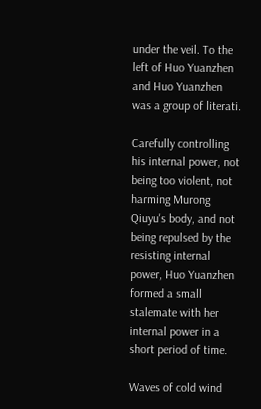under the veil. To the left of Huo Yuanzhen and Huo Yuanzhen was a group of literati.

Carefully controlling his internal power, not being too violent, not harming Murong Qiuyu's body, and not being repulsed by the resisting internal power, Huo Yuanzhen formed a small stalemate with her internal power in a short period of time.

Waves of cold wind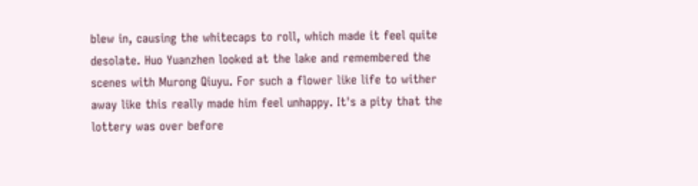blew in, causing the whitecaps to roll, which made it feel quite desolate. Huo Yuanzhen looked at the lake and remembered the scenes with Murong Qiuyu. For such a flower like life to wither away like this really made him feel unhappy. It's a pity that the lottery was over before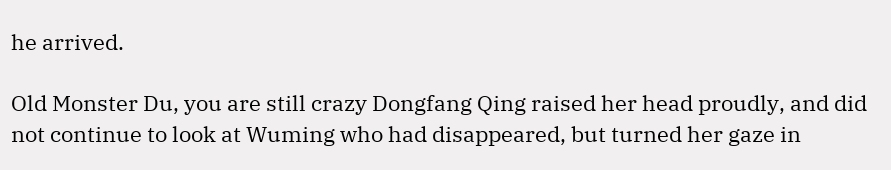he arrived.

Old Monster Du, you are still crazy Dongfang Qing raised her head proudly, and did not continue to look at Wuming who had disappeared, but turned her gaze in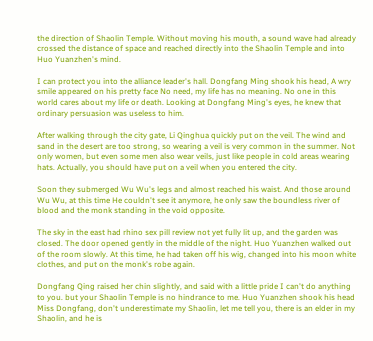the direction of Shaolin Temple. Without moving his mouth, a sound wave had already crossed the distance of space and reached directly into the Shaolin Temple and into Huo Yuanzhen's mind.

I can protect you into the alliance leader's hall. Dongfang Ming shook his head, A wry smile appeared on his pretty face No need, my life has no meaning. No one in this world cares about my life or death. Looking at Dongfang Ming's eyes, he knew that ordinary persuasion was useless to him.

After walking through the city gate, Li Qinghua quickly put on the veil. The wind and sand in the desert are too strong, so wearing a veil is very common in the summer. Not only women, but even some men also wear veils, just like people in cold areas wearing hats. Actually, you should have put on a veil when you entered the city.

Soon they submerged Wu Wu's legs and almost reached his waist. And those around Wu Wu, at this time He couldn't see it anymore, he only saw the boundless river of blood and the monk standing in the void opposite.

The sky in the east had rhino sex pill review not yet fully lit up, and the garden was closed. The door opened gently in the middle of the night. Huo Yuanzhen walked out of the room slowly. At this time, he had taken off his wig, changed into his moon white clothes, and put on the monk's robe again.

Dongfang Qing raised her chin slightly, and said with a little pride I can't do anything to you. but your Shaolin Temple is no hindrance to me. Huo Yuanzhen shook his head Miss Dongfang, don't underestimate my Shaolin, let me tell you, there is an elder in my Shaolin, and he is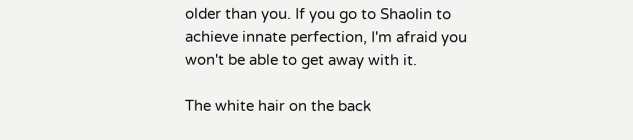older than you. If you go to Shaolin to achieve innate perfection, I'm afraid you won't be able to get away with it.

The white hair on the back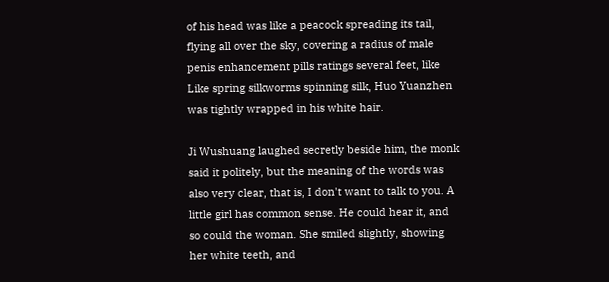of his head was like a peacock spreading its tail, flying all over the sky, covering a radius of male penis enhancement pills ratings several feet, like Like spring silkworms spinning silk, Huo Yuanzhen was tightly wrapped in his white hair.

Ji Wushuang laughed secretly beside him, the monk said it politely, but the meaning of the words was also very clear, that is, I don't want to talk to you. A little girl has common sense. He could hear it, and so could the woman. She smiled slightly, showing her white teeth, and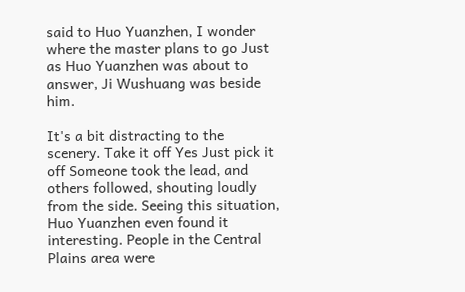said to Huo Yuanzhen, I wonder where the master plans to go Just as Huo Yuanzhen was about to answer, Ji Wushuang was beside him.

It's a bit distracting to the scenery. Take it off Yes Just pick it off Someone took the lead, and others followed, shouting loudly from the side. Seeing this situation, Huo Yuanzhen even found it interesting. People in the Central Plains area were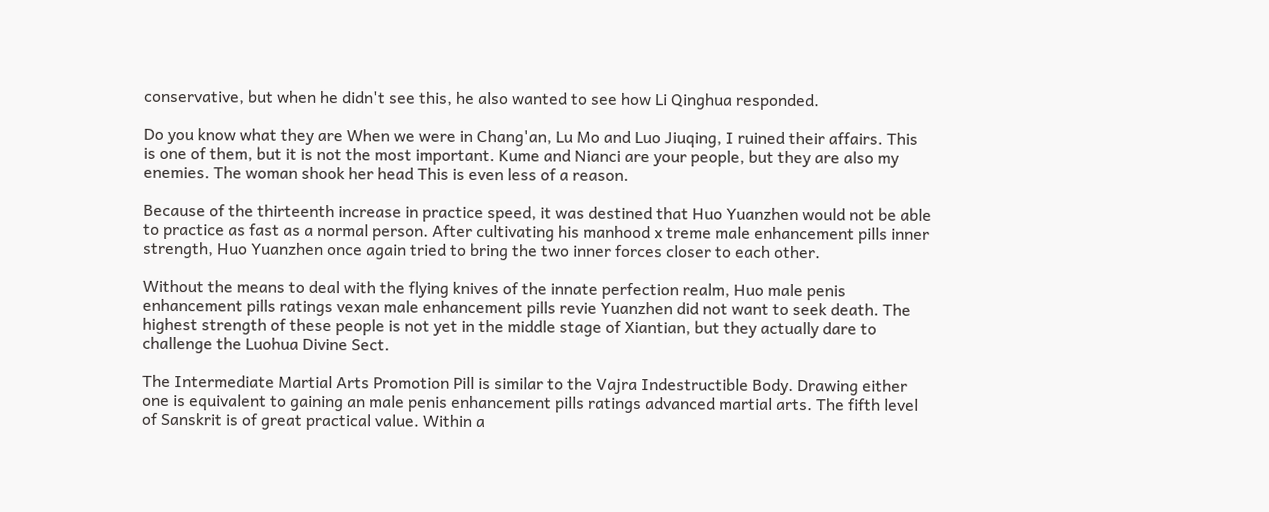conservative, but when he didn't see this, he also wanted to see how Li Qinghua responded.

Do you know what they are When we were in Chang'an, Lu Mo and Luo Jiuqing, I ruined their affairs. This is one of them, but it is not the most important. Kume and Nianci are your people, but they are also my enemies. The woman shook her head This is even less of a reason.

Because of the thirteenth increase in practice speed, it was destined that Huo Yuanzhen would not be able to practice as fast as a normal person. After cultivating his manhood x treme male enhancement pills inner strength, Huo Yuanzhen once again tried to bring the two inner forces closer to each other.

Without the means to deal with the flying knives of the innate perfection realm, Huo male penis enhancement pills ratings vexan male enhancement pills revie Yuanzhen did not want to seek death. The highest strength of these people is not yet in the middle stage of Xiantian, but they actually dare to challenge the Luohua Divine Sect.

The Intermediate Martial Arts Promotion Pill is similar to the Vajra Indestructible Body. Drawing either one is equivalent to gaining an male penis enhancement pills ratings advanced martial arts. The fifth level of Sanskrit is of great practical value. Within a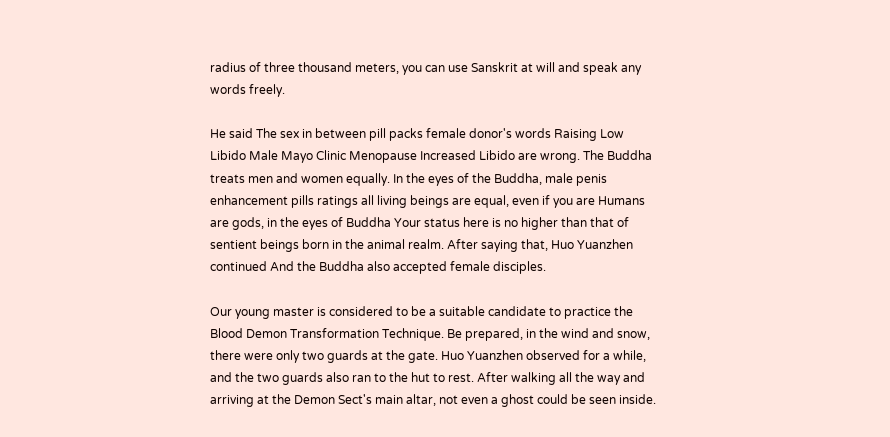radius of three thousand meters, you can use Sanskrit at will and speak any words freely.

He said The sex in between pill packs female donor's words Raising Low Libido Male Mayo Clinic Menopause Increased Libido are wrong. The Buddha treats men and women equally. In the eyes of the Buddha, male penis enhancement pills ratings all living beings are equal, even if you are Humans are gods, in the eyes of Buddha Your status here is no higher than that of sentient beings born in the animal realm. After saying that, Huo Yuanzhen continued And the Buddha also accepted female disciples.

Our young master is considered to be a suitable candidate to practice the Blood Demon Transformation Technique. Be prepared, in the wind and snow, there were only two guards at the gate. Huo Yuanzhen observed for a while, and the two guards also ran to the hut to rest. After walking all the way and arriving at the Demon Sect's main altar, not even a ghost could be seen inside.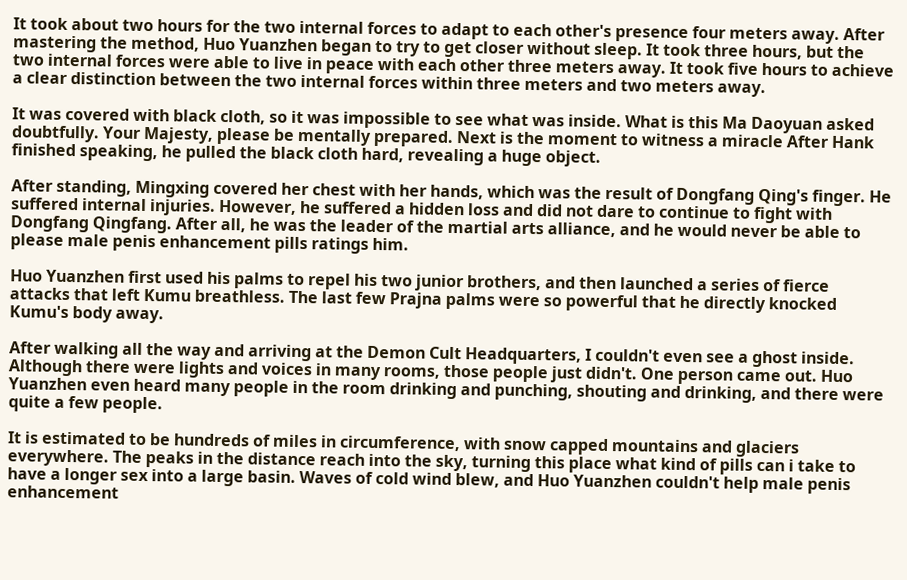It took about two hours for the two internal forces to adapt to each other's presence four meters away. After mastering the method, Huo Yuanzhen began to try to get closer without sleep. It took three hours, but the two internal forces were able to live in peace with each other three meters away. It took five hours to achieve a clear distinction between the two internal forces within three meters and two meters away.

It was covered with black cloth, so it was impossible to see what was inside. What is this Ma Daoyuan asked doubtfully. Your Majesty, please be mentally prepared. Next is the moment to witness a miracle After Hank finished speaking, he pulled the black cloth hard, revealing a huge object.

After standing, Mingxing covered her chest with her hands, which was the result of Dongfang Qing's finger. He suffered internal injuries. However, he suffered a hidden loss and did not dare to continue to fight with Dongfang Qingfang. After all, he was the leader of the martial arts alliance, and he would never be able to please male penis enhancement pills ratings him.

Huo Yuanzhen first used his palms to repel his two junior brothers, and then launched a series of fierce attacks that left Kumu breathless. The last few Prajna palms were so powerful that he directly knocked Kumu's body away.

After walking all the way and arriving at the Demon Cult Headquarters, I couldn't even see a ghost inside. Although there were lights and voices in many rooms, those people just didn't. One person came out. Huo Yuanzhen even heard many people in the room drinking and punching, shouting and drinking, and there were quite a few people.

It is estimated to be hundreds of miles in circumference, with snow capped mountains and glaciers everywhere. The peaks in the distance reach into the sky, turning this place what kind of pills can i take to have a longer sex into a large basin. Waves of cold wind blew, and Huo Yuanzhen couldn't help male penis enhancement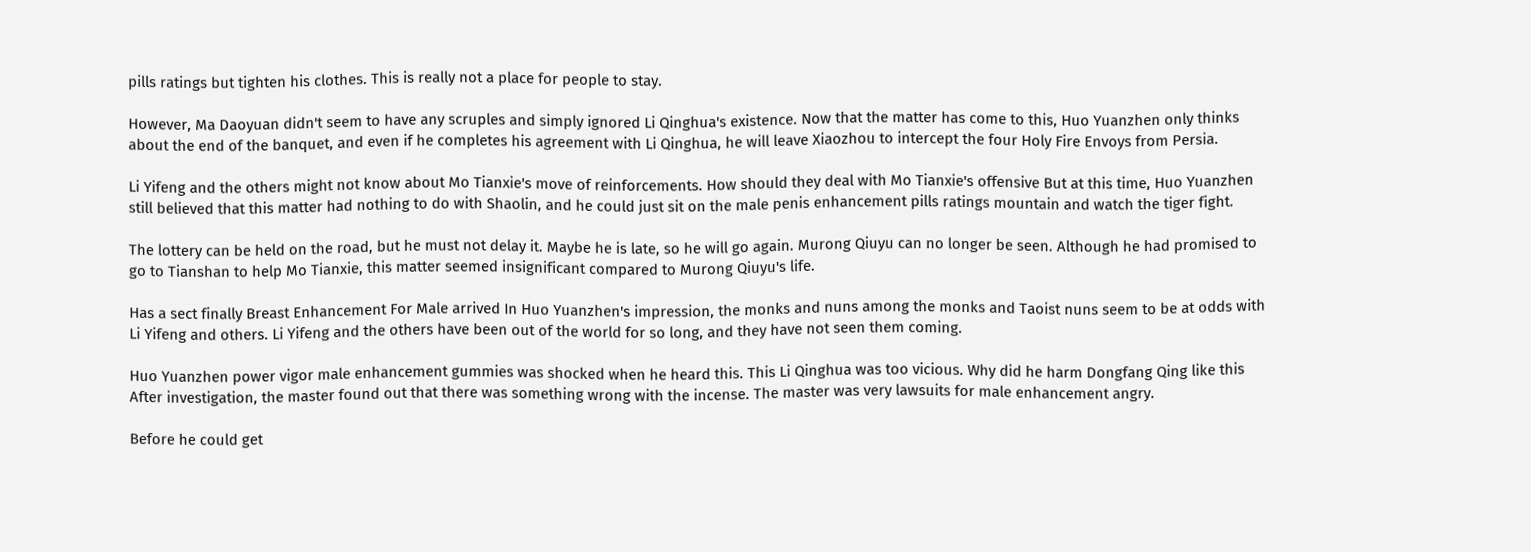pills ratings but tighten his clothes. This is really not a place for people to stay.

However, Ma Daoyuan didn't seem to have any scruples and simply ignored Li Qinghua's existence. Now that the matter has come to this, Huo Yuanzhen only thinks about the end of the banquet, and even if he completes his agreement with Li Qinghua, he will leave Xiaozhou to intercept the four Holy Fire Envoys from Persia.

Li Yifeng and the others might not know about Mo Tianxie's move of reinforcements. How should they deal with Mo Tianxie's offensive But at this time, Huo Yuanzhen still believed that this matter had nothing to do with Shaolin, and he could just sit on the male penis enhancement pills ratings mountain and watch the tiger fight.

The lottery can be held on the road, but he must not delay it. Maybe he is late, so he will go again. Murong Qiuyu can no longer be seen. Although he had promised to go to Tianshan to help Mo Tianxie, this matter seemed insignificant compared to Murong Qiuyu's life.

Has a sect finally Breast Enhancement For Male arrived In Huo Yuanzhen's impression, the monks and nuns among the monks and Taoist nuns seem to be at odds with Li Yifeng and others. Li Yifeng and the others have been out of the world for so long, and they have not seen them coming.

Huo Yuanzhen power vigor male enhancement gummies was shocked when he heard this. This Li Qinghua was too vicious. Why did he harm Dongfang Qing like this After investigation, the master found out that there was something wrong with the incense. The master was very lawsuits for male enhancement angry.

Before he could get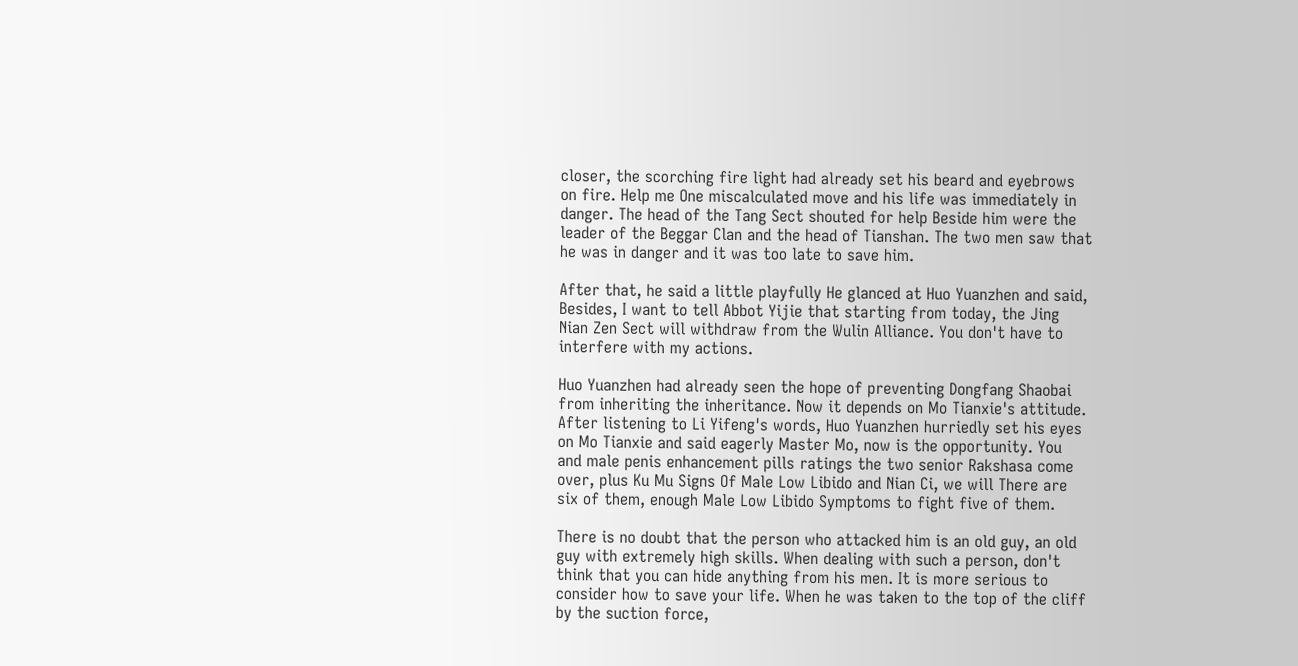closer, the scorching fire light had already set his beard and eyebrows on fire. Help me One miscalculated move and his life was immediately in danger. The head of the Tang Sect shouted for help Beside him were the leader of the Beggar Clan and the head of Tianshan. The two men saw that he was in danger and it was too late to save him.

After that, he said a little playfully He glanced at Huo Yuanzhen and said, Besides, I want to tell Abbot Yijie that starting from today, the Jing Nian Zen Sect will withdraw from the Wulin Alliance. You don't have to interfere with my actions.

Huo Yuanzhen had already seen the hope of preventing Dongfang Shaobai from inheriting the inheritance. Now it depends on Mo Tianxie's attitude. After listening to Li Yifeng's words, Huo Yuanzhen hurriedly set his eyes on Mo Tianxie and said eagerly Master Mo, now is the opportunity. You and male penis enhancement pills ratings the two senior Rakshasa come over, plus Ku Mu Signs Of Male Low Libido and Nian Ci, we will There are six of them, enough Male Low Libido Symptoms to fight five of them.

There is no doubt that the person who attacked him is an old guy, an old guy with extremely high skills. When dealing with such a person, don't think that you can hide anything from his men. It is more serious to consider how to save your life. When he was taken to the top of the cliff by the suction force,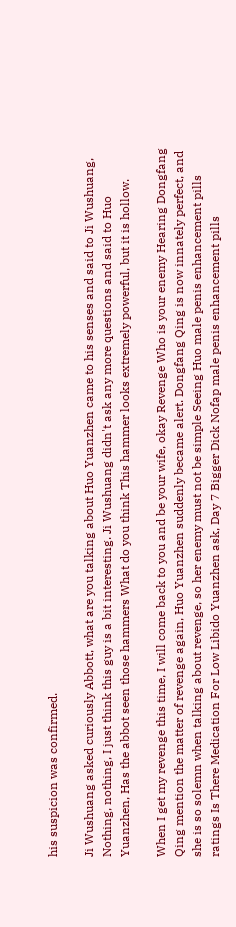his suspicion was confirmed.

Ji Wushuang asked curiously Abbott, what are you talking about Huo Yuanzhen came to his senses and said to Ji Wushuang, Nothing, nothing, I just think this guy is a bit interesting. Ji Wushuang didn't ask any more questions and said to Huo Yuanzhen, Has the abbot seen those hammers What do you think This hammer looks extremely powerful, but it is hollow.

When I get my revenge this time, I will come back to you and be your wife, okay Revenge Who is your enemy Hearing Dongfang Qing mention the matter of revenge again, Huo Yuanzhen suddenly became alert. Dongfang Qing is now innately perfect, and she is so solemn when talking about revenge, so her enemy must not be simple Seeing Huo male penis enhancement pills ratings Is There Medication For Low Libido Yuanzhen ask, Day 7 Bigger Dick Nofap male penis enhancement pills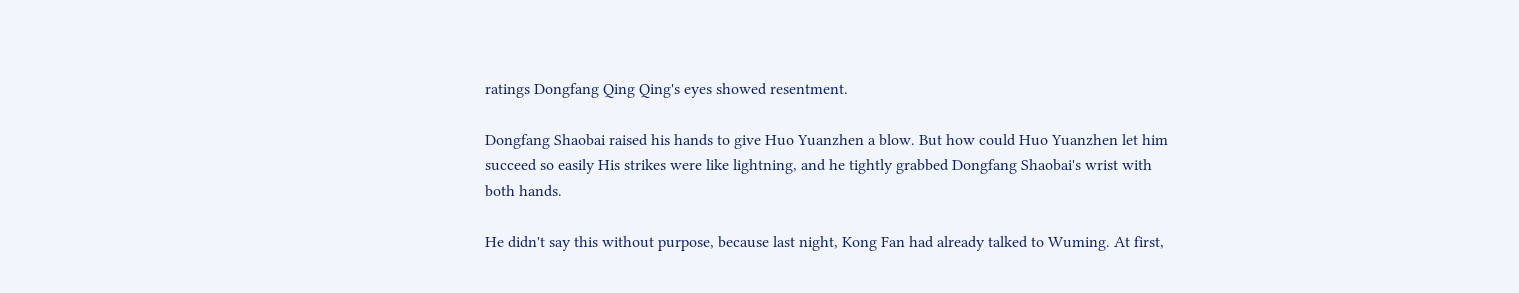ratings Dongfang Qing Qing's eyes showed resentment.

Dongfang Shaobai raised his hands to give Huo Yuanzhen a blow. But how could Huo Yuanzhen let him succeed so easily His strikes were like lightning, and he tightly grabbed Dongfang Shaobai's wrist with both hands.

He didn't say this without purpose, because last night, Kong Fan had already talked to Wuming. At first,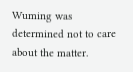Wuming was determined not to care about the matter.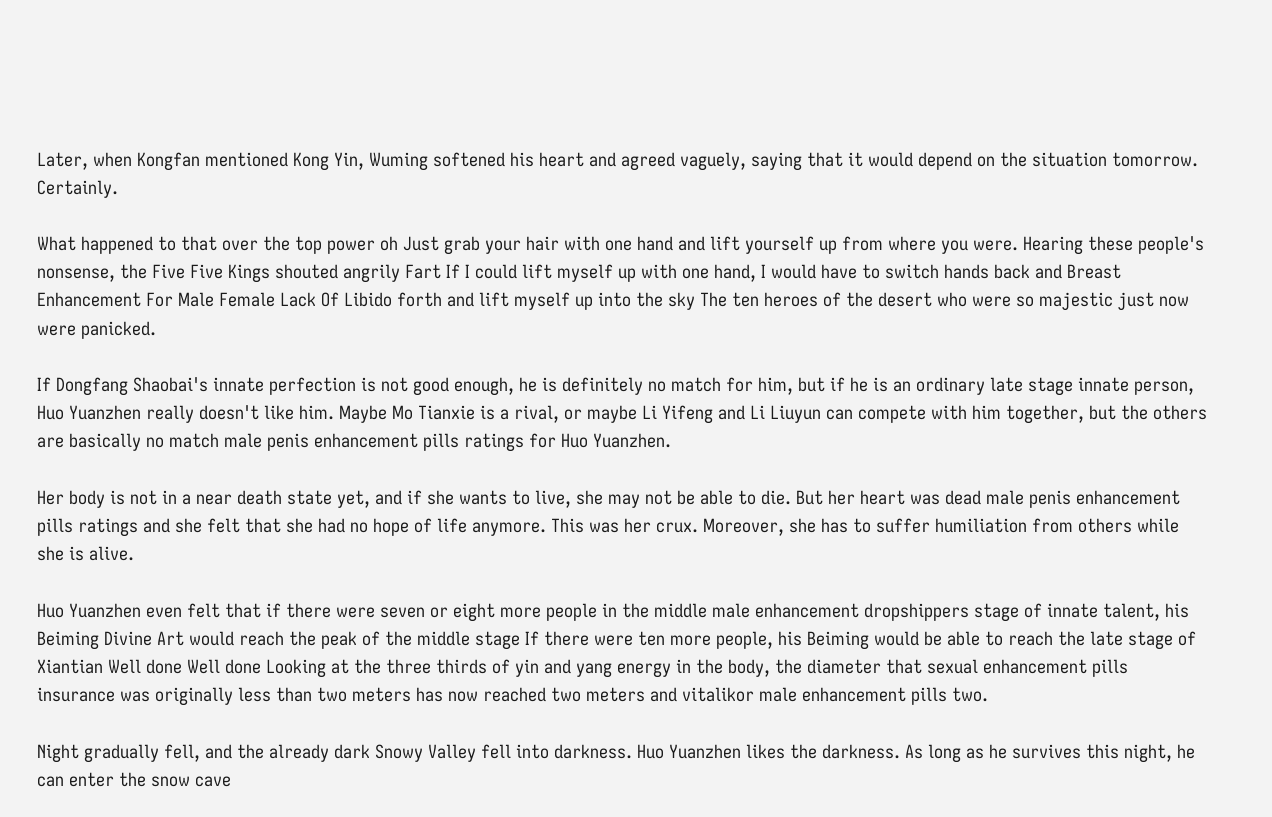Later, when Kongfan mentioned Kong Yin, Wuming softened his heart and agreed vaguely, saying that it would depend on the situation tomorrow. Certainly.

What happened to that over the top power oh Just grab your hair with one hand and lift yourself up from where you were. Hearing these people's nonsense, the Five Five Kings shouted angrily Fart If I could lift myself up with one hand, I would have to switch hands back and Breast Enhancement For Male Female Lack Of Libido forth and lift myself up into the sky The ten heroes of the desert who were so majestic just now were panicked.

If Dongfang Shaobai's innate perfection is not good enough, he is definitely no match for him, but if he is an ordinary late stage innate person, Huo Yuanzhen really doesn't like him. Maybe Mo Tianxie is a rival, or maybe Li Yifeng and Li Liuyun can compete with him together, but the others are basically no match male penis enhancement pills ratings for Huo Yuanzhen.

Her body is not in a near death state yet, and if she wants to live, she may not be able to die. But her heart was dead male penis enhancement pills ratings and she felt that she had no hope of life anymore. This was her crux. Moreover, she has to suffer humiliation from others while she is alive.

Huo Yuanzhen even felt that if there were seven or eight more people in the middle male enhancement dropshippers stage of innate talent, his Beiming Divine Art would reach the peak of the middle stage If there were ten more people, his Beiming would be able to reach the late stage of Xiantian Well done Well done Looking at the three thirds of yin and yang energy in the body, the diameter that sexual enhancement pills insurance was originally less than two meters has now reached two meters and vitalikor male enhancement pills two.

Night gradually fell, and the already dark Snowy Valley fell into darkness. Huo Yuanzhen likes the darkness. As long as he survives this night, he can enter the snow cave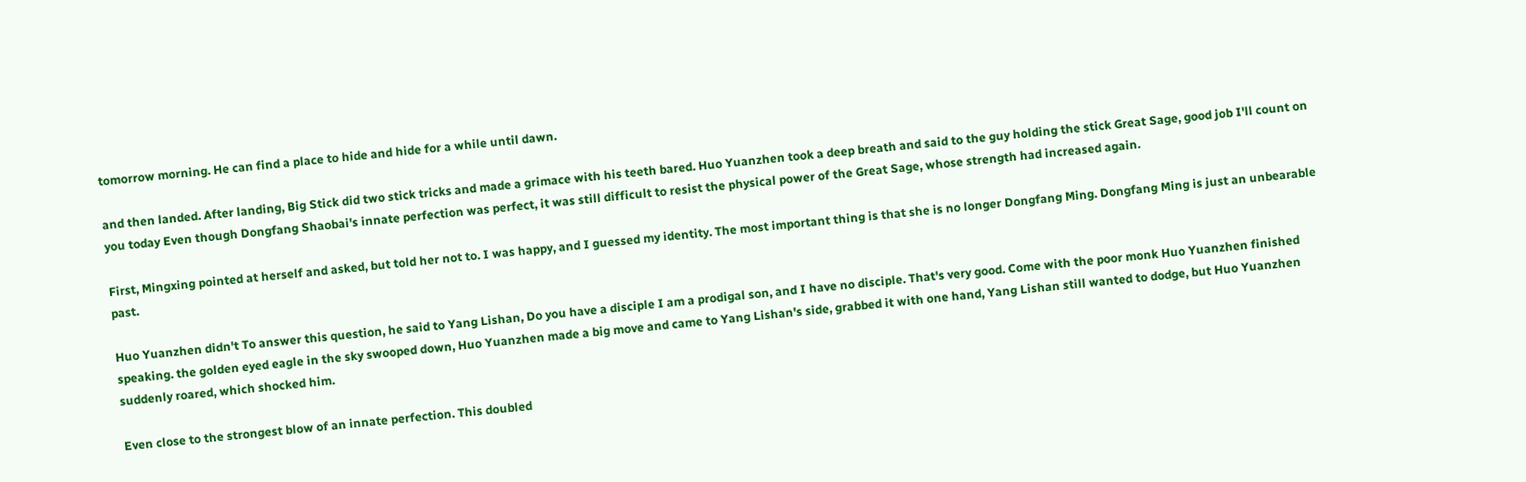tomorrow morning. He can find a place to hide and hide for a while until dawn.

and then landed. After landing, Big Stick did two stick tricks and made a grimace with his teeth bared. Huo Yuanzhen took a deep breath and said to the guy holding the stick Great Sage, good job I'll count on you today Even though Dongfang Shaobai's innate perfection was perfect, it was still difficult to resist the physical power of the Great Sage, whose strength had increased again.

First, Mingxing pointed at herself and asked, but told her not to. I was happy, and I guessed my identity. The most important thing is that she is no longer Dongfang Ming. Dongfang Ming is just an unbearable past.

Huo Yuanzhen didn't To answer this question, he said to Yang Lishan, Do you have a disciple I am a prodigal son, and I have no disciple. That's very good. Come with the poor monk Huo Yuanzhen finished speaking. the golden eyed eagle in the sky swooped down, Huo Yuanzhen made a big move and came to Yang Lishan's side, grabbed it with one hand, Yang Lishan still wanted to dodge, but Huo Yuanzhen suddenly roared, which shocked him.

Even close to the strongest blow of an innate perfection. This doubled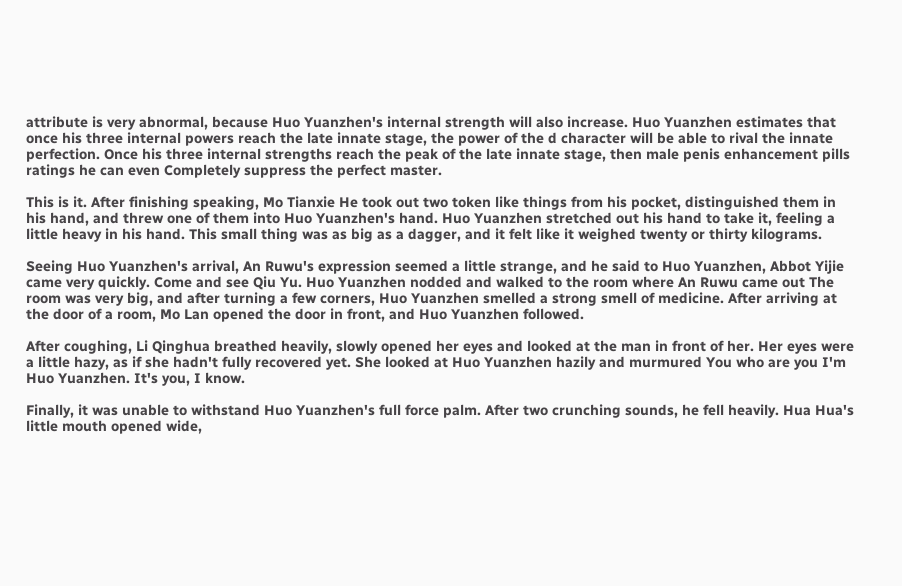attribute is very abnormal, because Huo Yuanzhen's internal strength will also increase. Huo Yuanzhen estimates that once his three internal powers reach the late innate stage, the power of the d character will be able to rival the innate perfection. Once his three internal strengths reach the peak of the late innate stage, then male penis enhancement pills ratings he can even Completely suppress the perfect master.

This is it. After finishing speaking, Mo Tianxie He took out two token like things from his pocket, distinguished them in his hand, and threw one of them into Huo Yuanzhen's hand. Huo Yuanzhen stretched out his hand to take it, feeling a little heavy in his hand. This small thing was as big as a dagger, and it felt like it weighed twenty or thirty kilograms.

Seeing Huo Yuanzhen's arrival, An Ruwu's expression seemed a little strange, and he said to Huo Yuanzhen, Abbot Yijie came very quickly. Come and see Qiu Yu. Huo Yuanzhen nodded and walked to the room where An Ruwu came out The room was very big, and after turning a few corners, Huo Yuanzhen smelled a strong smell of medicine. After arriving at the door of a room, Mo Lan opened the door in front, and Huo Yuanzhen followed.

After coughing, Li Qinghua breathed heavily, slowly opened her eyes and looked at the man in front of her. Her eyes were a little hazy, as if she hadn't fully recovered yet. She looked at Huo Yuanzhen hazily and murmured You who are you I'm Huo Yuanzhen. It's you, I know.

Finally, it was unable to withstand Huo Yuanzhen's full force palm. After two crunching sounds, he fell heavily. Hua Hua's little mouth opened wide,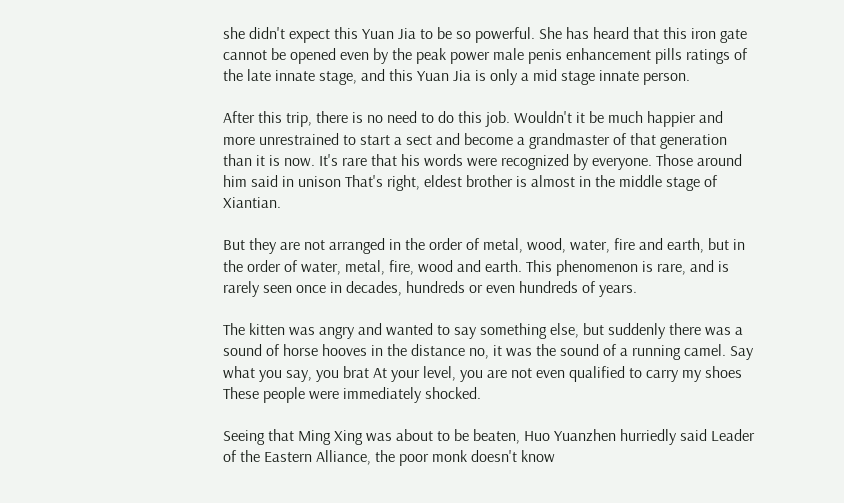she didn't expect this Yuan Jia to be so powerful. She has heard that this iron gate cannot be opened even by the peak power male penis enhancement pills ratings of the late innate stage, and this Yuan Jia is only a mid stage innate person.

After this trip, there is no need to do this job. Wouldn't it be much happier and more unrestrained to start a sect and become a grandmaster of that generation than it is now. It's rare that his words were recognized by everyone. Those around him said in unison That's right, eldest brother is almost in the middle stage of Xiantian.

But they are not arranged in the order of metal, wood, water, fire and earth, but in the order of water, metal, fire, wood and earth. This phenomenon is rare, and is rarely seen once in decades, hundreds or even hundreds of years.

The kitten was angry and wanted to say something else, but suddenly there was a sound of horse hooves in the distance no, it was the sound of a running camel. Say what you say, you brat At your level, you are not even qualified to carry my shoes These people were immediately shocked.

Seeing that Ming Xing was about to be beaten, Huo Yuanzhen hurriedly said Leader of the Eastern Alliance, the poor monk doesn't know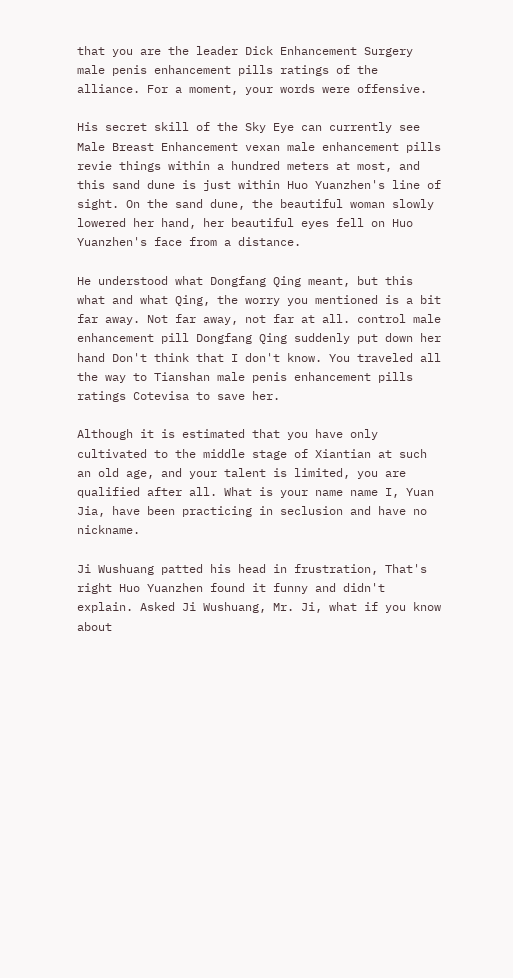that you are the leader Dick Enhancement Surgery male penis enhancement pills ratings of the alliance. For a moment, your words were offensive.

His secret skill of the Sky Eye can currently see Male Breast Enhancement vexan male enhancement pills revie things within a hundred meters at most, and this sand dune is just within Huo Yuanzhen's line of sight. On the sand dune, the beautiful woman slowly lowered her hand, her beautiful eyes fell on Huo Yuanzhen's face from a distance.

He understood what Dongfang Qing meant, but this what and what Qing, the worry you mentioned is a bit far away. Not far away, not far at all. control male enhancement pill Dongfang Qing suddenly put down her hand Don't think that I don't know. You traveled all the way to Tianshan male penis enhancement pills ratings Cotevisa to save her.

Although it is estimated that you have only cultivated to the middle stage of Xiantian at such an old age, and your talent is limited, you are qualified after all. What is your name name I, Yuan Jia, have been practicing in seclusion and have no nickname.

Ji Wushuang patted his head in frustration, That's right Huo Yuanzhen found it funny and didn't explain. Asked Ji Wushuang, Mr. Ji, what if you know about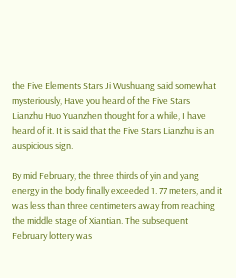the Five Elements Stars Ji Wushuang said somewhat mysteriously, Have you heard of the Five Stars Lianzhu Huo Yuanzhen thought for a while, I have heard of it. It is said that the Five Stars Lianzhu is an auspicious sign.

By mid February, the three thirds of yin and yang energy in the body finally exceeded 1. 77 meters, and it was less than three centimeters away from reaching the middle stage of Xiantian. The subsequent February lottery was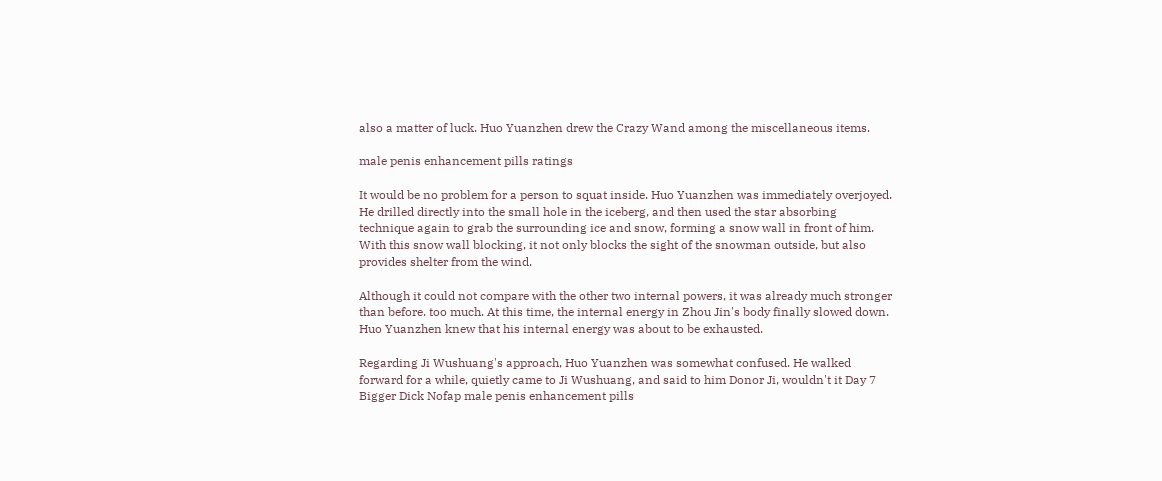also a matter of luck. Huo Yuanzhen drew the Crazy Wand among the miscellaneous items.

male penis enhancement pills ratings

It would be no problem for a person to squat inside. Huo Yuanzhen was immediately overjoyed. He drilled directly into the small hole in the iceberg, and then used the star absorbing technique again to grab the surrounding ice and snow, forming a snow wall in front of him. With this snow wall blocking, it not only blocks the sight of the snowman outside, but also provides shelter from the wind.

Although it could not compare with the other two internal powers, it was already much stronger than before. too much. At this time, the internal energy in Zhou Jin's body finally slowed down. Huo Yuanzhen knew that his internal energy was about to be exhausted.

Regarding Ji Wushuang's approach, Huo Yuanzhen was somewhat confused. He walked forward for a while, quietly came to Ji Wushuang, and said to him Donor Ji, wouldn't it Day 7 Bigger Dick Nofap male penis enhancement pills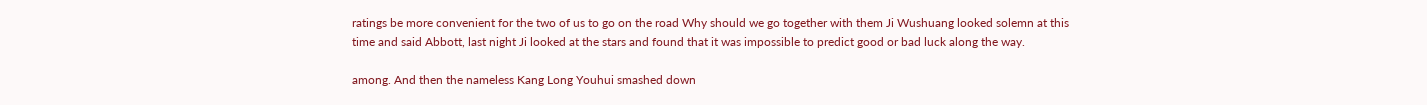ratings be more convenient for the two of us to go on the road Why should we go together with them Ji Wushuang looked solemn at this time and said Abbott, last night Ji looked at the stars and found that it was impossible to predict good or bad luck along the way.

among. And then the nameless Kang Long Youhui smashed down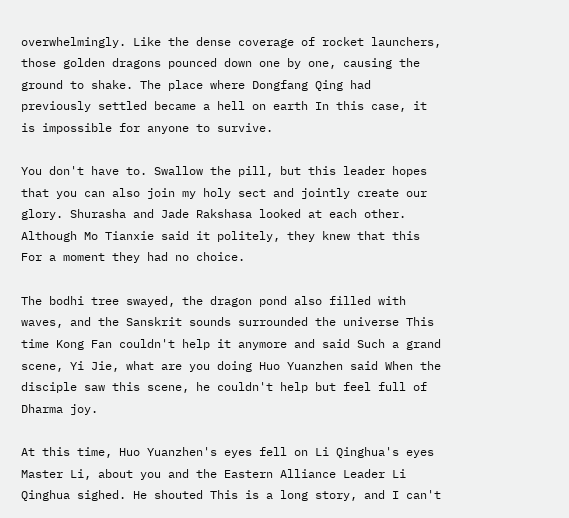overwhelmingly. Like the dense coverage of rocket launchers, those golden dragons pounced down one by one, causing the ground to shake. The place where Dongfang Qing had previously settled became a hell on earth In this case, it is impossible for anyone to survive.

You don't have to. Swallow the pill, but this leader hopes that you can also join my holy sect and jointly create our glory. Shurasha and Jade Rakshasa looked at each other. Although Mo Tianxie said it politely, they knew that this For a moment they had no choice.

The bodhi tree swayed, the dragon pond also filled with waves, and the Sanskrit sounds surrounded the universe This time Kong Fan couldn't help it anymore and said Such a grand scene, Yi Jie, what are you doing Huo Yuanzhen said When the disciple saw this scene, he couldn't help but feel full of Dharma joy.

At this time, Huo Yuanzhen's eyes fell on Li Qinghua's eyes Master Li, about you and the Eastern Alliance Leader Li Qinghua sighed. He shouted This is a long story, and I can't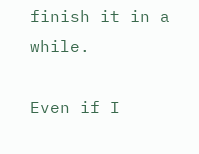finish it in a while.

Even if I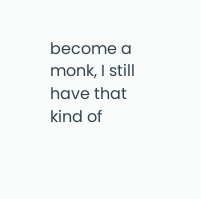become a monk, I still have that kind of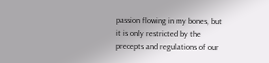passion flowing in my bones, but it is only restricted by the precepts and regulations of our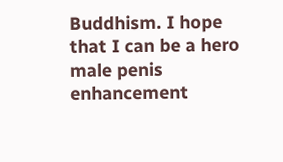Buddhism. I hope that I can be a hero male penis enhancement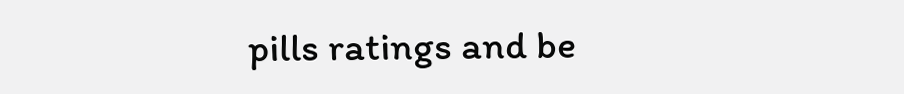pills ratings and be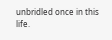unbridled once in this life.